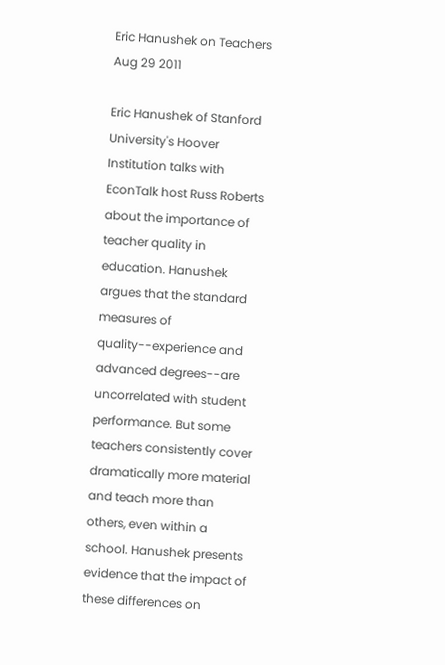Eric Hanushek on Teachers
Aug 29 2011

Eric Hanushek of Stanford University's Hoover Institution talks with EconTalk host Russ Roberts about the importance of teacher quality in education. Hanushek argues that the standard measures of quality--experience and advanced degrees--are uncorrelated with student performance. But some teachers consistently cover dramatically more material and teach more than others, even within a school. Hanushek presents evidence that the impact of these differences on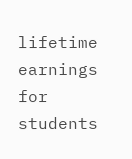lifetime earnings for students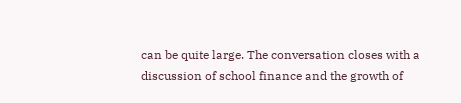can be quite large. The conversation closes with a discussion of school finance and the growth of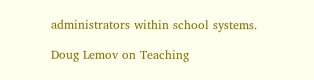administrators within school systems.

Doug Lemov on Teaching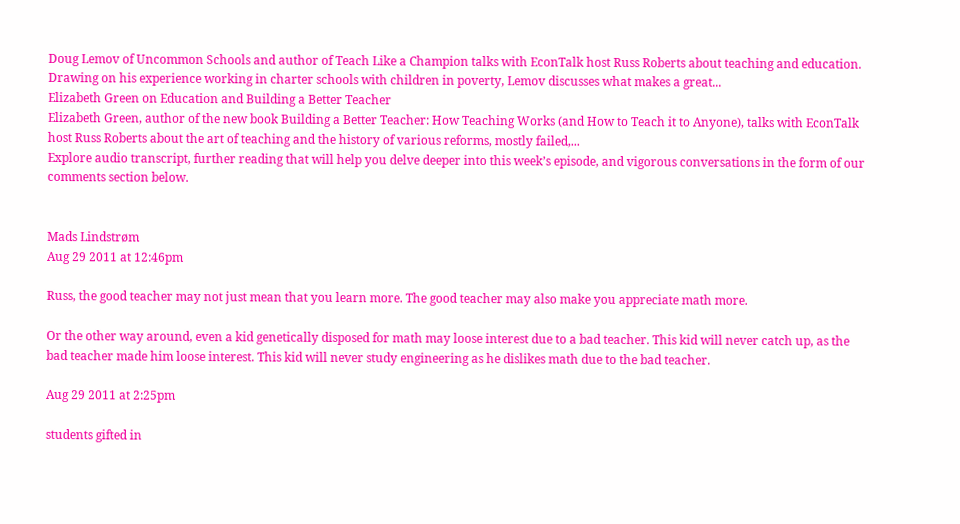Doug Lemov of Uncommon Schools and author of Teach Like a Champion talks with EconTalk host Russ Roberts about teaching and education. Drawing on his experience working in charter schools with children in poverty, Lemov discusses what makes a great...
Elizabeth Green on Education and Building a Better Teacher
Elizabeth Green, author of the new book Building a Better Teacher: How Teaching Works (and How to Teach it to Anyone), talks with EconTalk host Russ Roberts about the art of teaching and the history of various reforms, mostly failed,...
Explore audio transcript, further reading that will help you delve deeper into this week’s episode, and vigorous conversations in the form of our comments section below.


Mads Lindstrøm
Aug 29 2011 at 12:46pm

Russ, the good teacher may not just mean that you learn more. The good teacher may also make you appreciate math more.

Or the other way around, even a kid genetically disposed for math may loose interest due to a bad teacher. This kid will never catch up, as the bad teacher made him loose interest. This kid will never study engineering as he dislikes math due to the bad teacher.

Aug 29 2011 at 2:25pm

students gifted in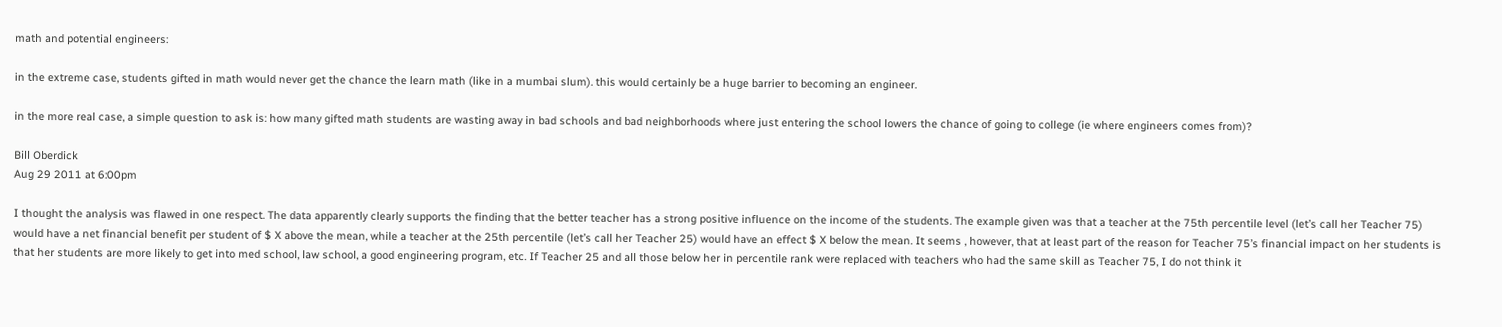math and potential engineers:

in the extreme case, students gifted in math would never get the chance the learn math (like in a mumbai slum). this would certainly be a huge barrier to becoming an engineer.

in the more real case, a simple question to ask is: how many gifted math students are wasting away in bad schools and bad neighborhoods where just entering the school lowers the chance of going to college (ie where engineers comes from)?

Bill Oberdick
Aug 29 2011 at 6:00pm

I thought the analysis was flawed in one respect. The data apparently clearly supports the finding that the better teacher has a strong positive influence on the income of the students. The example given was that a teacher at the 75th percentile level (let’s call her Teacher 75) would have a net financial benefit per student of $ X above the mean, while a teacher at the 25th percentile (let’s call her Teacher 25) would have an effect $ X below the mean. It seems , however, that at least part of the reason for Teacher 75’s financial impact on her students is that her students are more likely to get into med school, law school, a good engineering program, etc. If Teacher 25 and all those below her in percentile rank were replaced with teachers who had the same skill as Teacher 75, I do not think it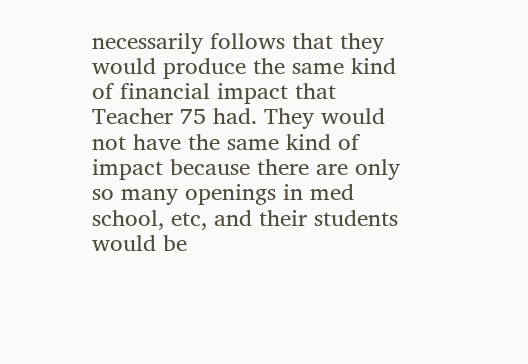necessarily follows that they would produce the same kind of financial impact that Teacher 75 had. They would not have the same kind of impact because there are only so many openings in med school, etc, and their students would be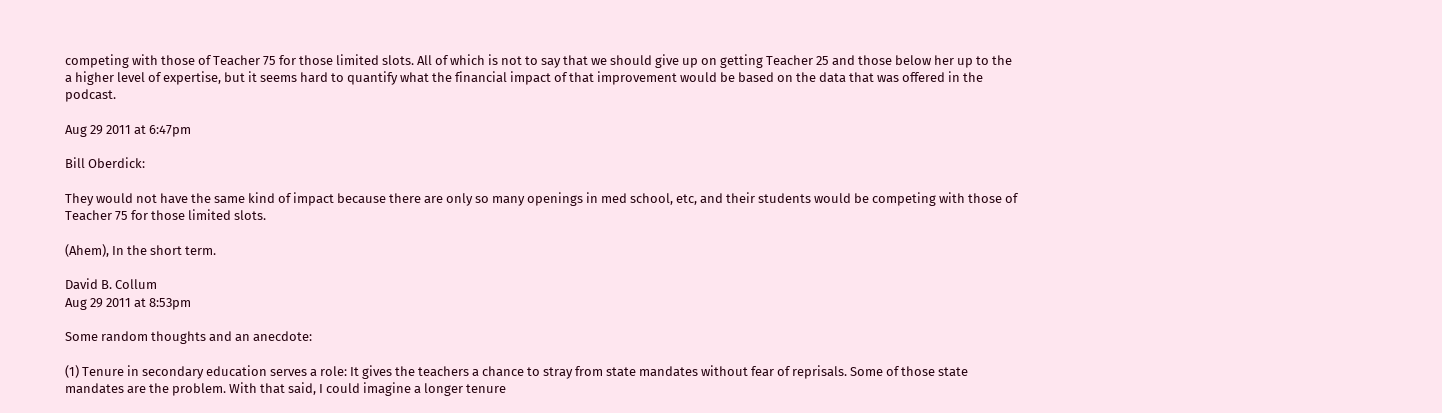competing with those of Teacher 75 for those limited slots. All of which is not to say that we should give up on getting Teacher 25 and those below her up to the a higher level of expertise, but it seems hard to quantify what the financial impact of that improvement would be based on the data that was offered in the podcast.

Aug 29 2011 at 6:47pm

Bill Oberdick:

They would not have the same kind of impact because there are only so many openings in med school, etc, and their students would be competing with those of Teacher 75 for those limited slots.

(Ahem), In the short term.

David B. Collum
Aug 29 2011 at 8:53pm

Some random thoughts and an anecdote:

(1) Tenure in secondary education serves a role: It gives the teachers a chance to stray from state mandates without fear of reprisals. Some of those state mandates are the problem. With that said, I could imagine a longer tenure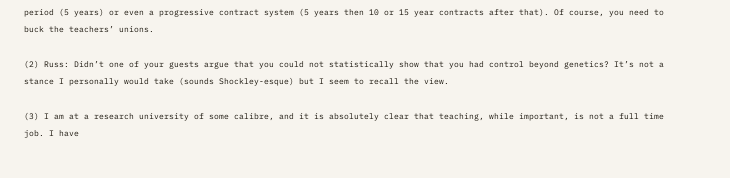period (5 years) or even a progressive contract system (5 years then 10 or 15 year contracts after that). Of course, you need to buck the teachers’ unions.

(2) Russ: Didn’t one of your guests argue that you could not statistically show that you had control beyond genetics? It’s not a stance I personally would take (sounds Shockley-esque) but I seem to recall the view.

(3) I am at a research university of some calibre, and it is absolutely clear that teaching, while important, is not a full time job. I have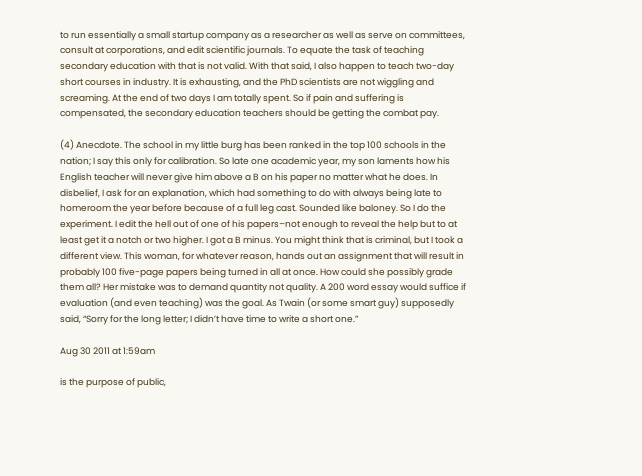to run essentially a small startup company as a researcher as well as serve on committees, consult at corporations, and edit scientific journals. To equate the task of teaching secondary education with that is not valid. With that said, I also happen to teach two-day short courses in industry. It is exhausting, and the PhD scientists are not wiggling and screaming. At the end of two days I am totally spent. So if pain and suffering is compensated, the secondary education teachers should be getting the combat pay.

(4) Anecdote. The school in my little burg has been ranked in the top 100 schools in the nation; I say this only for calibration. So late one academic year, my son laments how his English teacher will never give him above a B on his paper no matter what he does. In disbelief, I ask for an explanation, which had something to do with always being late to homeroom the year before because of a full leg cast. Sounded like baloney. So I do the experiment. I edit the hell out of one of his papers–not enough to reveal the help but to at least get it a notch or two higher. I got a B minus. You might think that is criminal, but I took a different view. This woman, for whatever reason, hands out an assignment that will result in probably 100 five-page papers being turned in all at once. How could she possibly grade them all? Her mistake was to demand quantity not quality. A 200 word essay would suffice if evaluation (and even teaching) was the goal. As Twain (or some smart guy) supposedly said, “Sorry for the long letter; I didn’t have time to write a short one.”

Aug 30 2011 at 1:59am

is the purpose of public,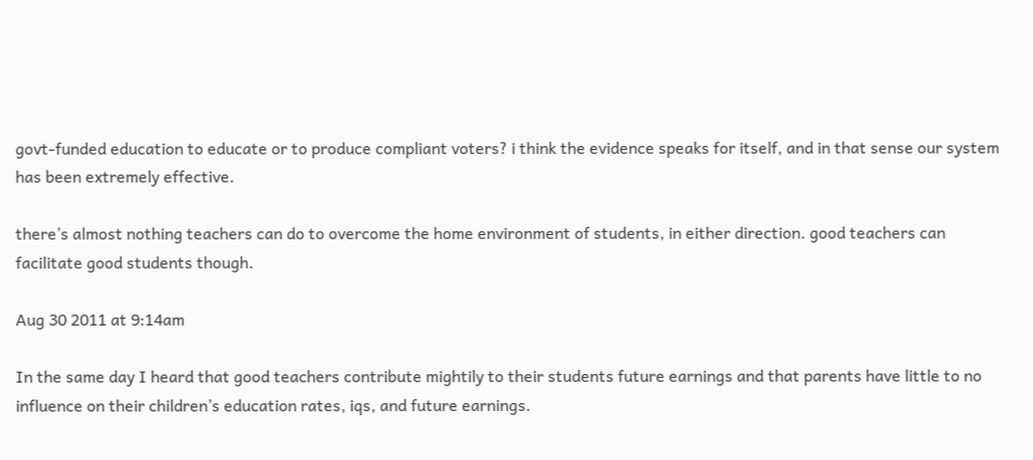govt-funded education to educate or to produce compliant voters? i think the evidence speaks for itself, and in that sense our system has been extremely effective.

there’s almost nothing teachers can do to overcome the home environment of students, in either direction. good teachers can facilitate good students though.

Aug 30 2011 at 9:14am

In the same day I heard that good teachers contribute mightily to their students future earnings and that parents have little to no influence on their children’s education rates, iqs, and future earnings.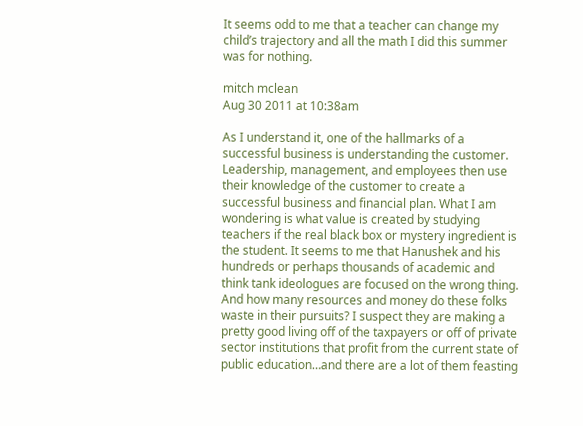It seems odd to me that a teacher can change my child’s trajectory and all the math I did this summer was for nothing.

mitch mclean
Aug 30 2011 at 10:38am

As I understand it, one of the hallmarks of a successful business is understanding the customer. Leadership, management, and employees then use their knowledge of the customer to create a successful business and financial plan. What I am wondering is what value is created by studying teachers if the real black box or mystery ingredient is the student. It seems to me that Hanushek and his hundreds or perhaps thousands of academic and think tank ideologues are focused on the wrong thing. And how many resources and money do these folks waste in their pursuits? I suspect they are making a pretty good living off of the taxpayers or off of private sector institutions that profit from the current state of public education…and there are a lot of them feasting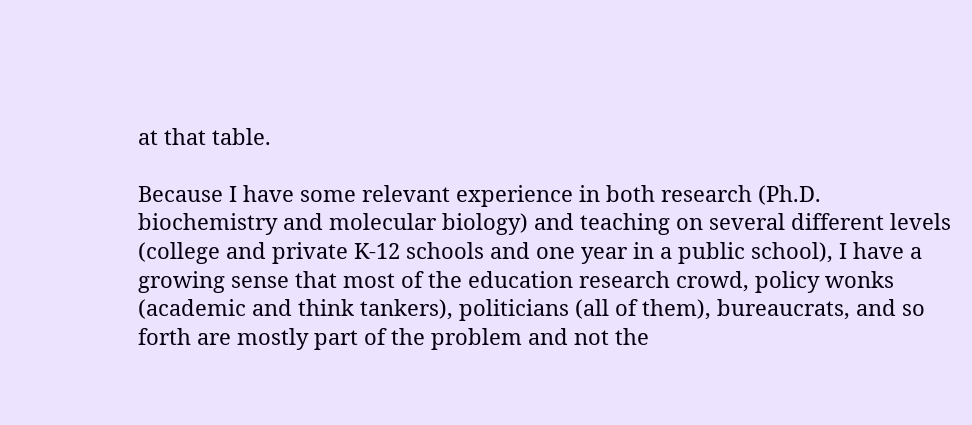at that table.

Because I have some relevant experience in both research (Ph.D. biochemistry and molecular biology) and teaching on several different levels (college and private K-12 schools and one year in a public school), I have a growing sense that most of the education research crowd, policy wonks (academic and think tankers), politicians (all of them), bureaucrats, and so forth are mostly part of the problem and not the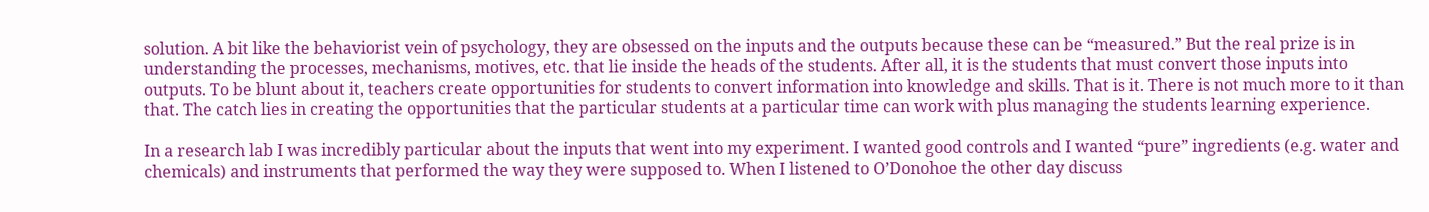solution. A bit like the behaviorist vein of psychology, they are obsessed on the inputs and the outputs because these can be “measured.” But the real prize is in understanding the processes, mechanisms, motives, etc. that lie inside the heads of the students. After all, it is the students that must convert those inputs into outputs. To be blunt about it, teachers create opportunities for students to convert information into knowledge and skills. That is it. There is not much more to it than that. The catch lies in creating the opportunities that the particular students at a particular time can work with plus managing the students learning experience.

In a research lab I was incredibly particular about the inputs that went into my experiment. I wanted good controls and I wanted “pure” ingredients (e.g. water and chemicals) and instruments that performed the way they were supposed to. When I listened to O’Donohoe the other day discuss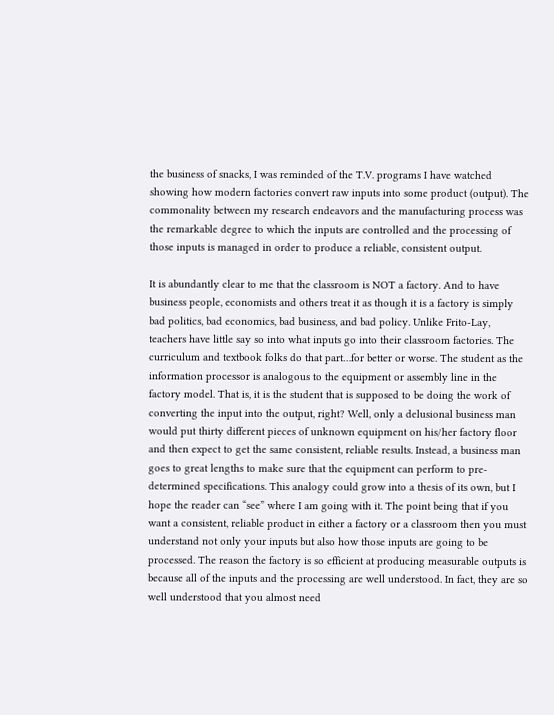the business of snacks, I was reminded of the T.V. programs I have watched showing how modern factories convert raw inputs into some product (output). The commonality between my research endeavors and the manufacturing process was the remarkable degree to which the inputs are controlled and the processing of those inputs is managed in order to produce a reliable, consistent output.

It is abundantly clear to me that the classroom is NOT a factory. And to have business people, economists and others treat it as though it is a factory is simply bad politics, bad economics, bad business, and bad policy. Unlike Frito-Lay, teachers have little say so into what inputs go into their classroom factories. The curriculum and textbook folks do that part…for better or worse. The student as the information processor is analogous to the equipment or assembly line in the factory model. That is, it is the student that is supposed to be doing the work of converting the input into the output, right? Well, only a delusional business man would put thirty different pieces of unknown equipment on his/her factory floor and then expect to get the same consistent, reliable results. Instead, a business man goes to great lengths to make sure that the equipment can perform to pre-determined specifications. This analogy could grow into a thesis of its own, but I hope the reader can “see” where I am going with it. The point being that if you want a consistent, reliable product in either a factory or a classroom then you must understand not only your inputs but also how those inputs are going to be processed. The reason the factory is so efficient at producing measurable outputs is because all of the inputs and the processing are well understood. In fact, they are so well understood that you almost need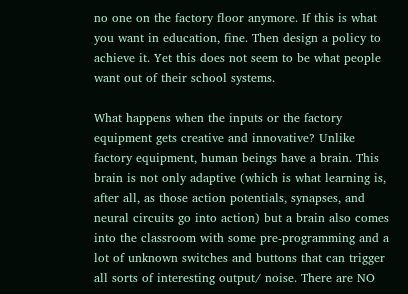no one on the factory floor anymore. If this is what you want in education, fine. Then design a policy to achieve it. Yet this does not seem to be what people want out of their school systems.

What happens when the inputs or the factory equipment gets creative and innovative? Unlike factory equipment, human beings have a brain. This brain is not only adaptive (which is what learning is, after all, as those action potentials, synapses, and neural circuits go into action) but a brain also comes into the classroom with some pre-programming and a lot of unknown switches and buttons that can trigger all sorts of interesting output/ noise. There are NO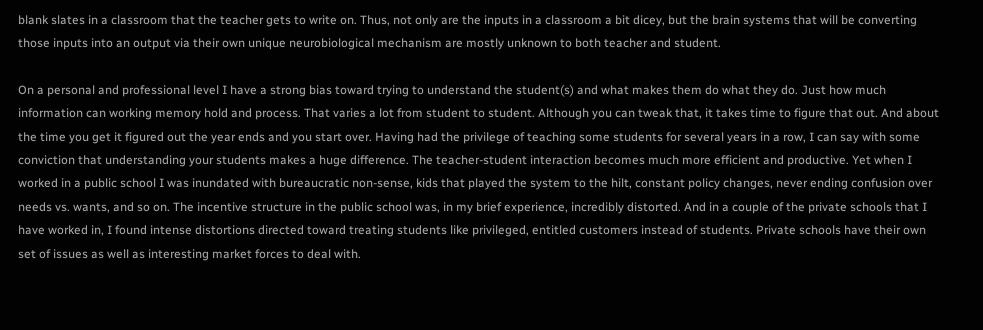blank slates in a classroom that the teacher gets to write on. Thus, not only are the inputs in a classroom a bit dicey, but the brain systems that will be converting those inputs into an output via their own unique neurobiological mechanism are mostly unknown to both teacher and student.

On a personal and professional level I have a strong bias toward trying to understand the student(s) and what makes them do what they do. Just how much information can working memory hold and process. That varies a lot from student to student. Although you can tweak that, it takes time to figure that out. And about the time you get it figured out the year ends and you start over. Having had the privilege of teaching some students for several years in a row, I can say with some conviction that understanding your students makes a huge difference. The teacher-student interaction becomes much more efficient and productive. Yet when I worked in a public school I was inundated with bureaucratic non-sense, kids that played the system to the hilt, constant policy changes, never ending confusion over needs vs. wants, and so on. The incentive structure in the public school was, in my brief experience, incredibly distorted. And in a couple of the private schools that I have worked in, I found intense distortions directed toward treating students like privileged, entitled customers instead of students. Private schools have their own set of issues as well as interesting market forces to deal with.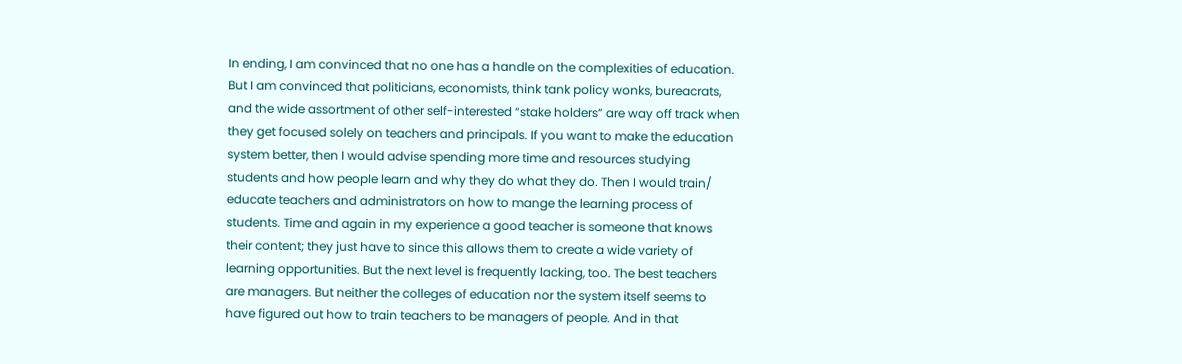In ending, I am convinced that no one has a handle on the complexities of education. But I am convinced that politicians, economists, think tank policy wonks, bureacrats, and the wide assortment of other self-interested “stake holders” are way off track when they get focused solely on teachers and principals. If you want to make the education system better, then I would advise spending more time and resources studying students and how people learn and why they do what they do. Then I would train/ educate teachers and administrators on how to mange the learning process of students. Time and again in my experience a good teacher is someone that knows their content; they just have to since this allows them to create a wide variety of learning opportunities. But the next level is frequently lacking, too. The best teachers are managers. But neither the colleges of education nor the system itself seems to have figured out how to train teachers to be managers of people. And in that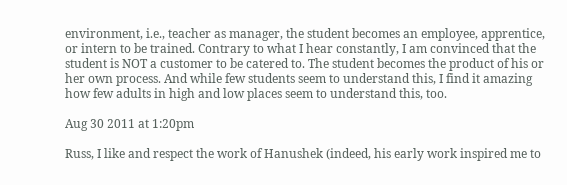environment, i.e., teacher as manager, the student becomes an employee, apprentice, or intern to be trained. Contrary to what I hear constantly, I am convinced that the student is NOT a customer to be catered to. The student becomes the product of his or her own process. And while few students seem to understand this, I find it amazing how few adults in high and low places seem to understand this, too.

Aug 30 2011 at 1:20pm

Russ, I like and respect the work of Hanushek (indeed, his early work inspired me to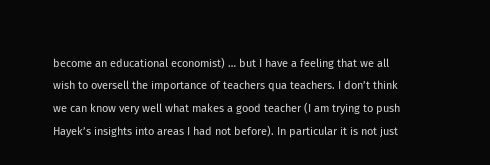become an educational economist) … but I have a feeling that we all wish to oversell the importance of teachers qua teachers. I don’t think we can know very well what makes a good teacher (I am trying to push Hayek’s insights into areas I had not before). In particular it is not just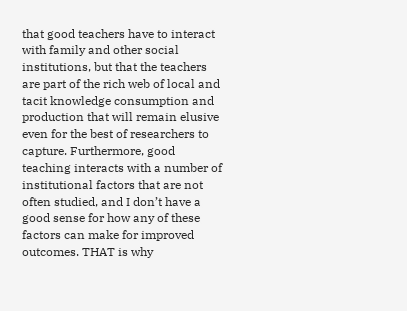that good teachers have to interact with family and other social institutions, but that the teachers are part of the rich web of local and tacit knowledge consumption and production that will remain elusive even for the best of researchers to capture. Furthermore, good teaching interacts with a number of institutional factors that are not often studied, and I don’t have a good sense for how any of these factors can make for improved outcomes. THAT is why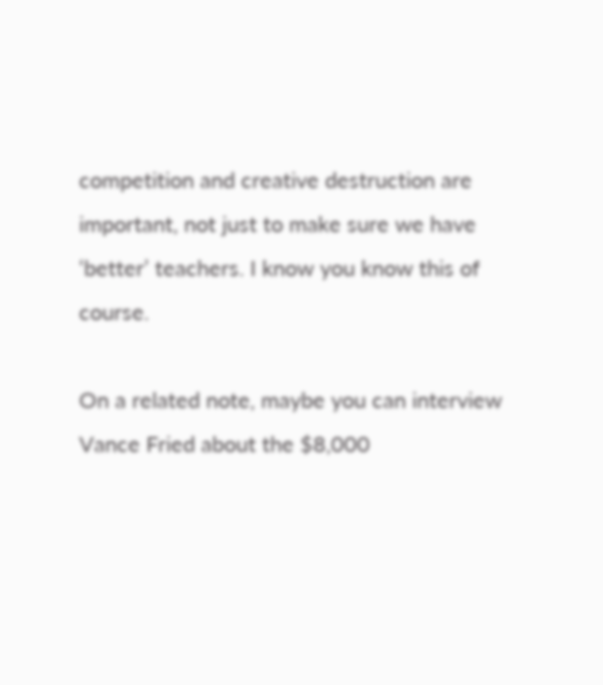competition and creative destruction are important, not just to make sure we have ‘better’ teachers. I know you know this of course.

On a related note, maybe you can interview Vance Fried about the $8,000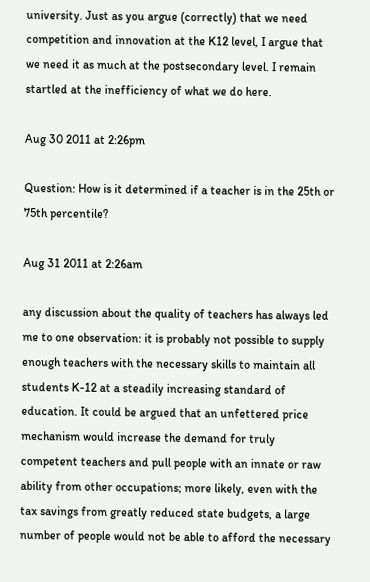university. Just as you argue (correctly) that we need competition and innovation at the K12 level, I argue that we need it as much at the postsecondary level. I remain startled at the inefficiency of what we do here.

Aug 30 2011 at 2:26pm

Question: How is it determined if a teacher is in the 25th or 75th percentile?

Aug 31 2011 at 2:26am

any discussion about the quality of teachers has always led me to one observation: it is probably not possible to supply enough teachers with the necessary skills to maintain all students K-12 at a steadily increasing standard of education. It could be argued that an unfettered price mechanism would increase the demand for truly competent teachers and pull people with an innate or raw ability from other occupations; more likely, even with the tax savings from greatly reduced state budgets, a large number of people would not be able to afford the necessary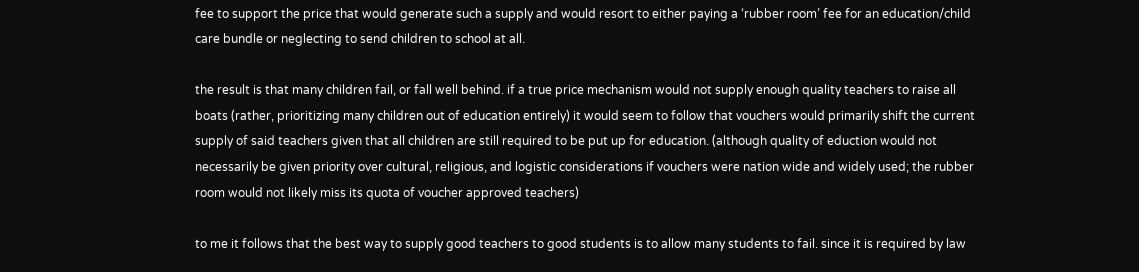fee to support the price that would generate such a supply and would resort to either paying a ‘rubber room’ fee for an education/child care bundle or neglecting to send children to school at all.

the result is that many children fail, or fall well behind. if a true price mechanism would not supply enough quality teachers to raise all boats (rather, prioritizing many children out of education entirely) it would seem to follow that vouchers would primarily shift the current supply of said teachers given that all children are still required to be put up for education. (although quality of eduction would not necessarily be given priority over cultural, religious, and logistic considerations if vouchers were nation wide and widely used; the rubber room would not likely miss its quota of voucher approved teachers)

to me it follows that the best way to supply good teachers to good students is to allow many students to fail. since it is required by law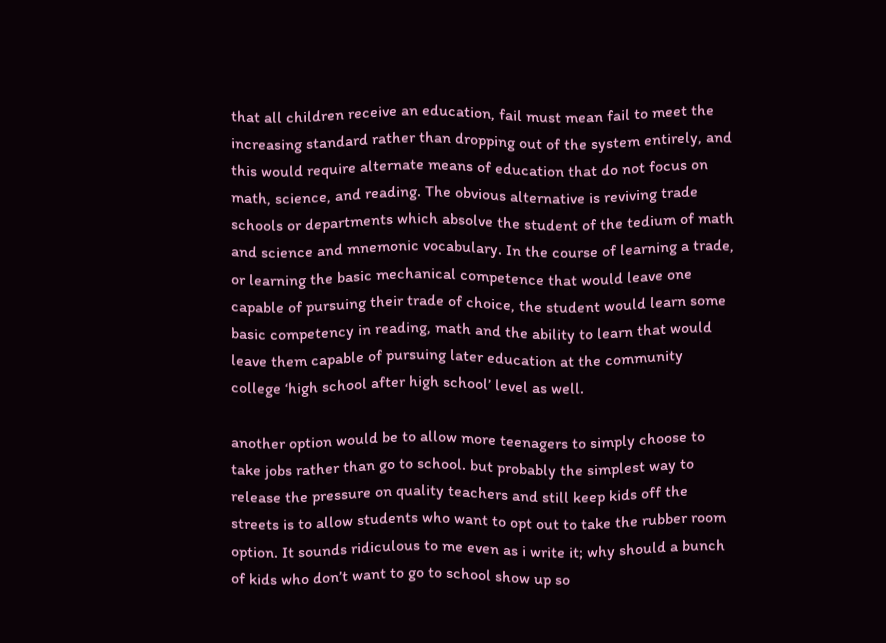that all children receive an education, fail must mean fail to meet the increasing standard rather than dropping out of the system entirely, and this would require alternate means of education that do not focus on math, science, and reading. The obvious alternative is reviving trade schools or departments which absolve the student of the tedium of math and science and mnemonic vocabulary. In the course of learning a trade, or learning the basic mechanical competence that would leave one capable of pursuing their trade of choice, the student would learn some basic competency in reading, math and the ability to learn that would leave them capable of pursuing later education at the community college ‘high school after high school’ level as well.

another option would be to allow more teenagers to simply choose to take jobs rather than go to school. but probably the simplest way to release the pressure on quality teachers and still keep kids off the streets is to allow students who want to opt out to take the rubber room option. It sounds ridiculous to me even as i write it; why should a bunch of kids who don’t want to go to school show up so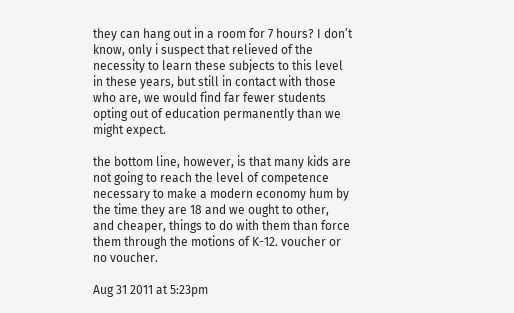they can hang out in a room for 7 hours? I don’t know, only i suspect that relieved of the necessity to learn these subjects to this level in these years, but still in contact with those who are, we would find far fewer students opting out of education permanently than we might expect.

the bottom line, however, is that many kids are not going to reach the level of competence necessary to make a modern economy hum by the time they are 18 and we ought to other, and cheaper, things to do with them than force them through the motions of K-12. voucher or no voucher.

Aug 31 2011 at 5:23pm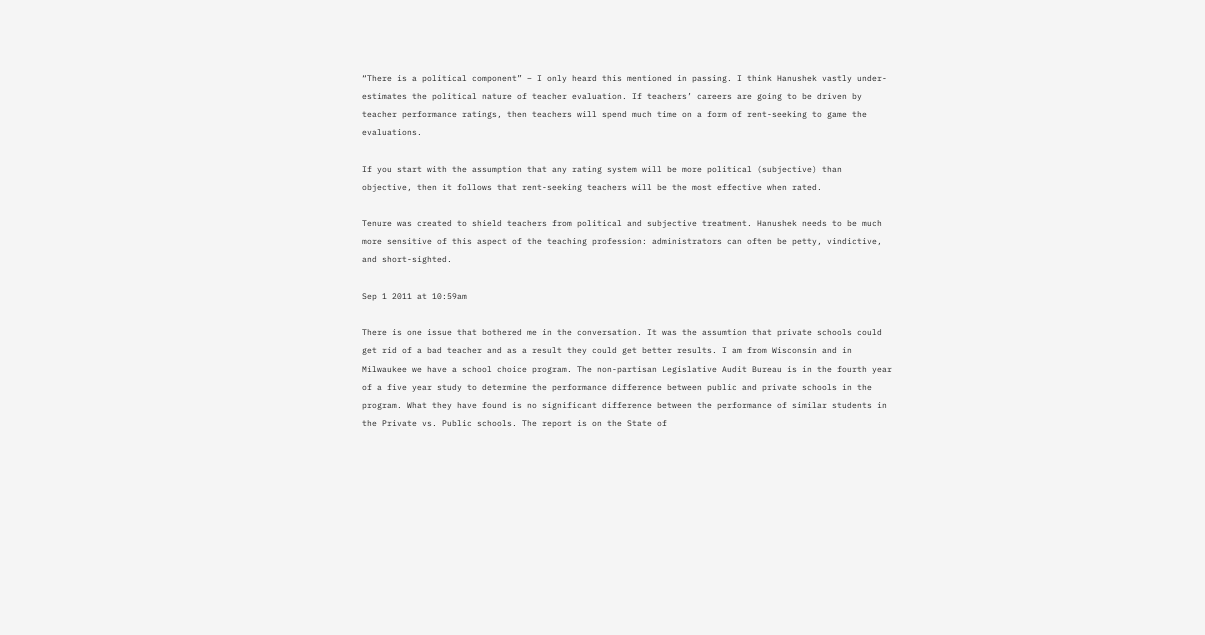“There is a political component” – I only heard this mentioned in passing. I think Hanushek vastly under-estimates the political nature of teacher evaluation. If teachers’ careers are going to be driven by teacher performance ratings, then teachers will spend much time on a form of rent-seeking to game the evaluations.

If you start with the assumption that any rating system will be more political (subjective) than objective, then it follows that rent-seeking teachers will be the most effective when rated.

Tenure was created to shield teachers from political and subjective treatment. Hanushek needs to be much more sensitive of this aspect of the teaching profession: administrators can often be petty, vindictive, and short-sighted.

Sep 1 2011 at 10:59am

There is one issue that bothered me in the conversation. It was the assumtion that private schools could get rid of a bad teacher and as a result they could get better results. I am from Wisconsin and in Milwaukee we have a school choice program. The non-partisan Legislative Audit Bureau is in the fourth year of a five year study to determine the performance difference between public and private schools in the program. What they have found is no significant difference between the performance of similar students in the Private vs. Public schools. The report is on the State of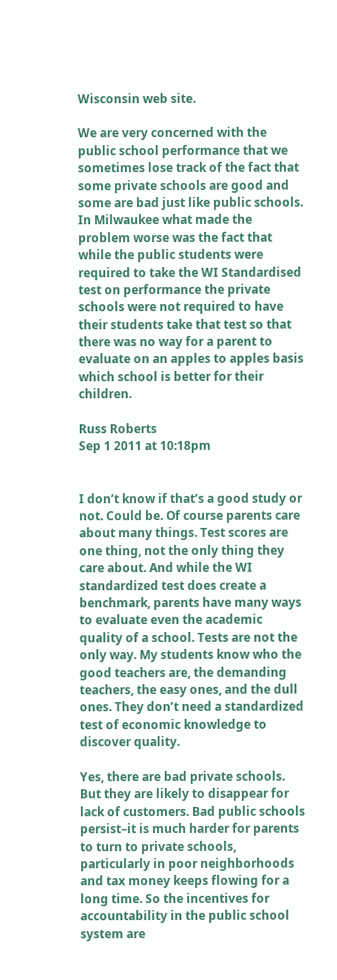Wisconsin web site.

We are very concerned with the public school performance that we sometimes lose track of the fact that some private schools are good and some are bad just like public schools. In Milwaukee what made the problem worse was the fact that while the public students were required to take the WI Standardised test on performance the private schools were not required to have their students take that test so that there was no way for a parent to evaluate on an apples to apples basis which school is better for their children.

Russ Roberts
Sep 1 2011 at 10:18pm


I don’t know if that’s a good study or not. Could be. Of course parents care about many things. Test scores are one thing, not the only thing they care about. And while the WI standardized test does create a benchmark, parents have many ways to evaluate even the academic quality of a school. Tests are not the only way. My students know who the good teachers are, the demanding teachers, the easy ones, and the dull ones. They don’t need a standardized test of economic knowledge to discover quality.

Yes, there are bad private schools. But they are likely to disappear for lack of customers. Bad public schools persist–it is much harder for parents to turn to private schools, particularly in poor neighborhoods and tax money keeps flowing for a long time. So the incentives for accountability in the public school system are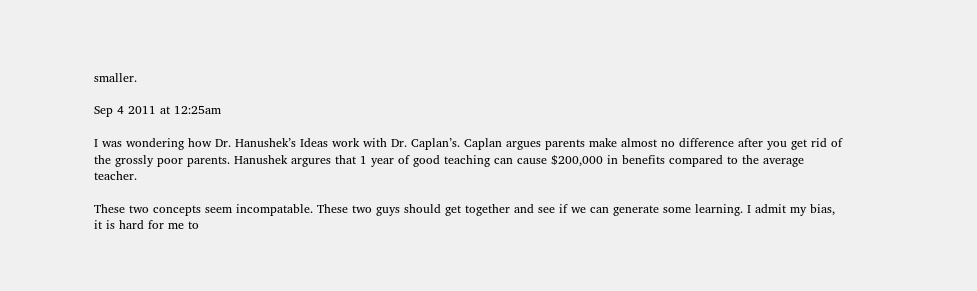smaller.

Sep 4 2011 at 12:25am

I was wondering how Dr. Hanushek’s Ideas work with Dr. Caplan’s. Caplan argues parents make almost no difference after you get rid of the grossly poor parents. Hanushek argures that 1 year of good teaching can cause $200,000 in benefits compared to the average teacher.

These two concepts seem incompatable. These two guys should get together and see if we can generate some learning. I admit my bias, it is hard for me to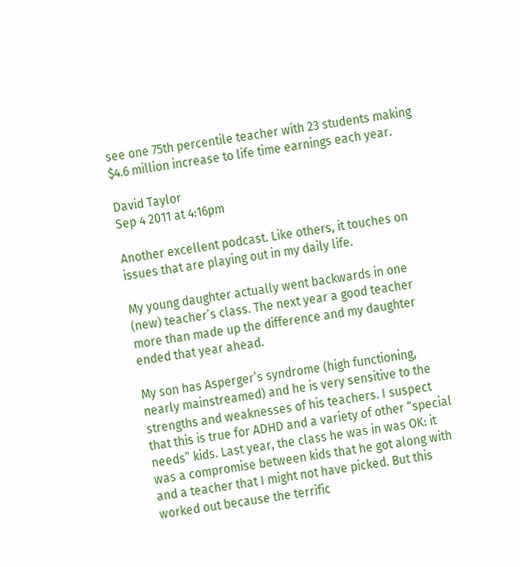see one 75th percentile teacher with 23 students making $4.6 million increase to life time earnings each year.

David Taylor
Sep 4 2011 at 4:16pm

Another excellent podcast. Like others, it touches on issues that are playing out in my daily life.

My young daughter actually went backwards in one (new) teacher’s class. The next year a good teacher more than made up the difference and my daughter ended that year ahead.

My son has Asperger’s syndrome (high functioning, nearly mainstreamed) and he is very sensitive to the strengths and weaknesses of his teachers. I suspect that this is true for ADHD and a variety of other “special needs” kids. Last year, the class he was in was OK: it was a compromise between kids that he got along with and a teacher that I might not have picked. But this worked out because the terrific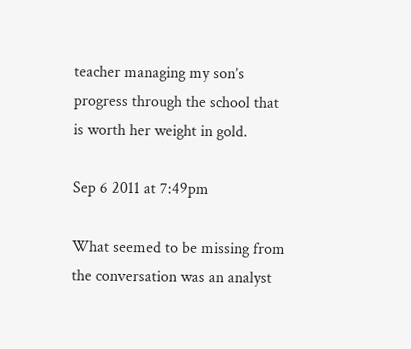teacher managing my son’s progress through the school that is worth her weight in gold.

Sep 6 2011 at 7:49pm

What seemed to be missing from the conversation was an analyst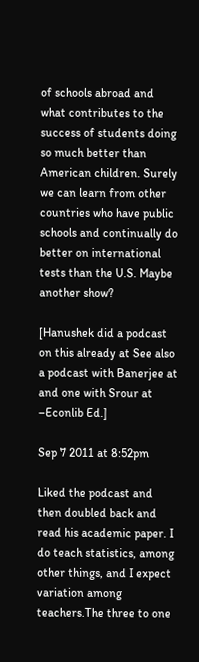of schools abroad and what contributes to the success of students doing so much better than American children. Surely we can learn from other countries who have public schools and continually do better on international tests than the U.S. Maybe another show?

[Hanushek did a podcast on this already at See also a podcast with Banerjee at and one with Srour at –Econlib Ed.]

Sep 7 2011 at 8:52pm

Liked the podcast and then doubled back and read his academic paper. I do teach statistics, among other things, and I expect variation among teachers.The three to one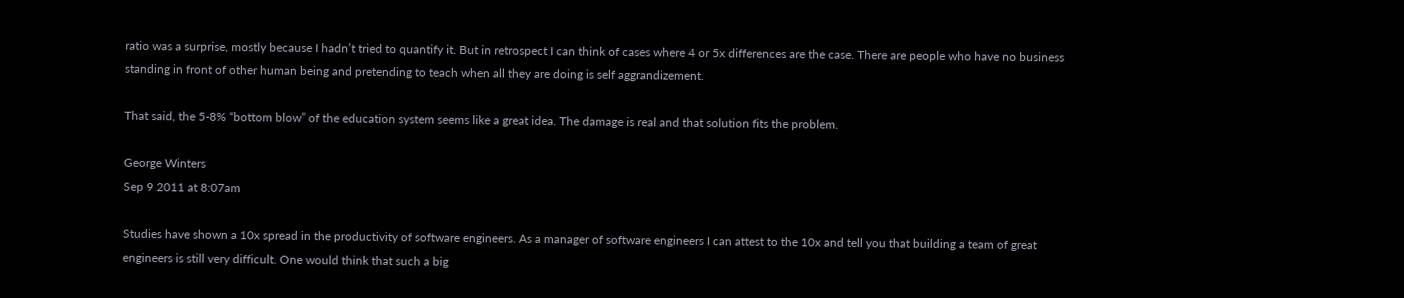ratio was a surprise, mostly because I hadn’t tried to quantify it. But in retrospect I can think of cases where 4 or 5x differences are the case. There are people who have no business standing in front of other human being and pretending to teach when all they are doing is self aggrandizement.

That said, the 5-8% “bottom blow” of the education system seems like a great idea. The damage is real and that solution fits the problem.

George Winters
Sep 9 2011 at 8:07am

Studies have shown a 10x spread in the productivity of software engineers. As a manager of software engineers I can attest to the 10x and tell you that building a team of great engineers is still very difficult. One would think that such a big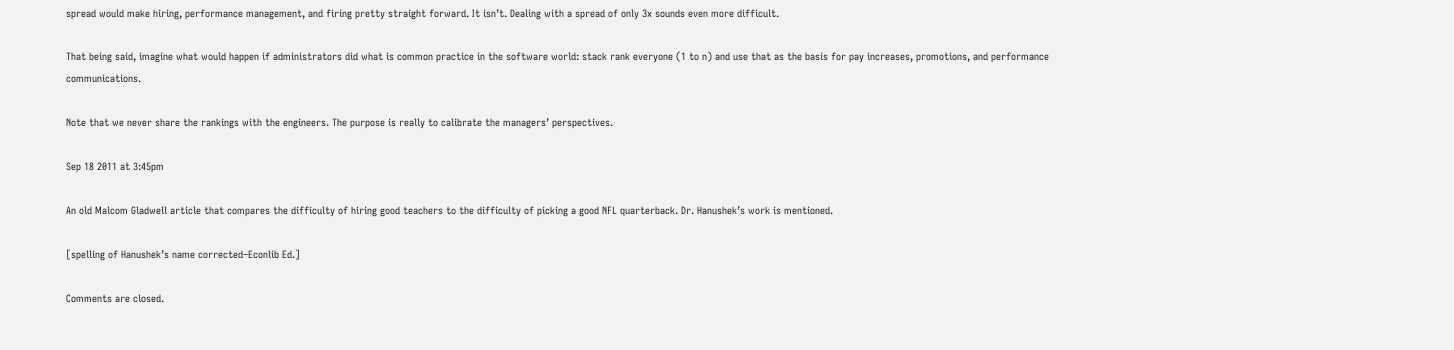spread would make hiring, performance management, and firing pretty straight forward. It isn’t. Dealing with a spread of only 3x sounds even more difficult.

That being said, imagine what would happen if administrators did what is common practice in the software world: stack rank everyone (1 to n) and use that as the basis for pay increases, promotions, and performance communications.

Note that we never share the rankings with the engineers. The purpose is really to calibrate the managers’ perspectives.

Sep 18 2011 at 3:45pm

An old Malcom Gladwell article that compares the difficulty of hiring good teachers to the difficulty of picking a good NFL quarterback. Dr. Hanushek’s work is mentioned.

[spelling of Hanushek’s name corrected–Econlib Ed.]

Comments are closed.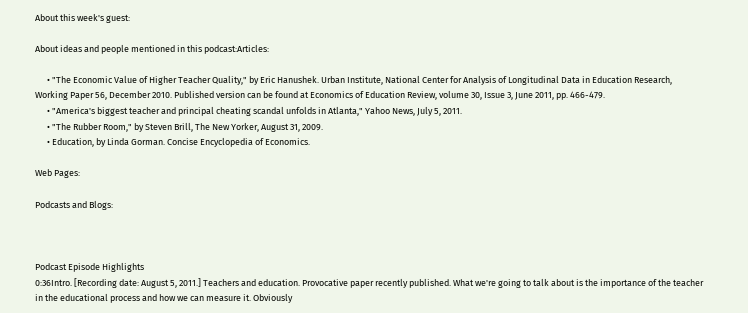About this week's guest:

About ideas and people mentioned in this podcast:Articles:

      • "The Economic Value of Higher Teacher Quality," by Eric Hanushek. Urban Institute, National Center for Analysis of Longitudinal Data in Education Research, Working Paper 56, December 2010. Published version can be found at Economics of Education Review, volume 30, Issue 3, June 2011, pp. 466-479.
      • "America's biggest teacher and principal cheating scandal unfolds in Atlanta," Yahoo News, July 5, 2011.
      • "The Rubber Room," by Steven Brill, The New Yorker, August 31, 2009.
      • Education, by Linda Gorman. Concise Encyclopedia of Economics.

Web Pages:

Podcasts and Blogs:



Podcast Episode Highlights
0:36Intro. [Recording date: August 5, 2011.] Teachers and education. Provocative paper recently published. What we're going to talk about is the importance of the teacher in the educational process and how we can measure it. Obviously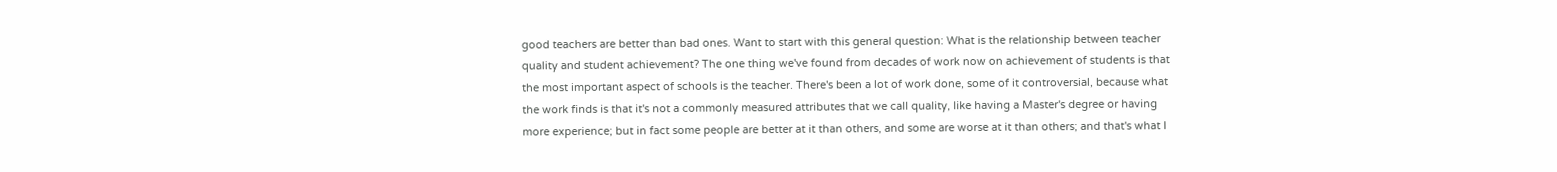good teachers are better than bad ones. Want to start with this general question: What is the relationship between teacher quality and student achievement? The one thing we've found from decades of work now on achievement of students is that the most important aspect of schools is the teacher. There's been a lot of work done, some of it controversial, because what the work finds is that it's not a commonly measured attributes that we call quality, like having a Master's degree or having more experience; but in fact some people are better at it than others, and some are worse at it than others; and that's what I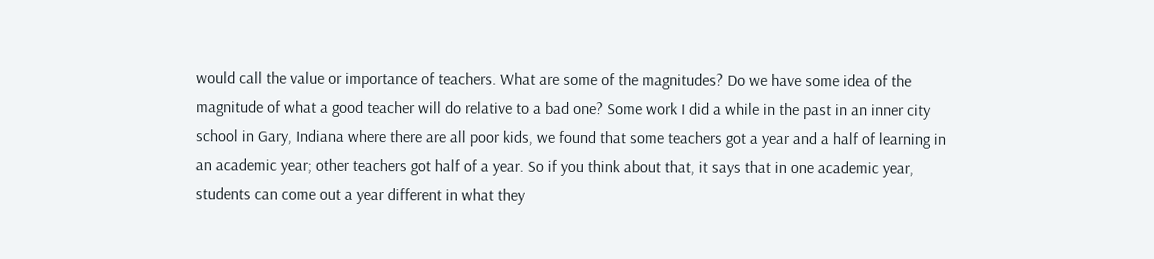would call the value or importance of teachers. What are some of the magnitudes? Do we have some idea of the magnitude of what a good teacher will do relative to a bad one? Some work I did a while in the past in an inner city school in Gary, Indiana where there are all poor kids, we found that some teachers got a year and a half of learning in an academic year; other teachers got half of a year. So if you think about that, it says that in one academic year, students can come out a year different in what they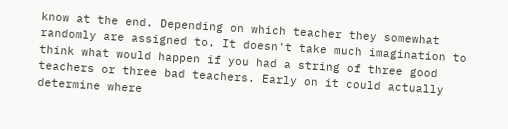know at the end. Depending on which teacher they somewhat randomly are assigned to. It doesn't take much imagination to think what would happen if you had a string of three good teachers or three bad teachers. Early on it could actually determine where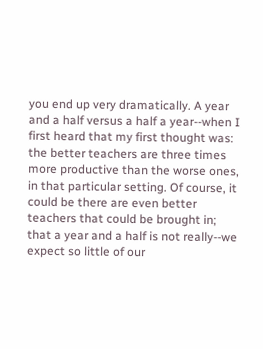you end up very dramatically. A year and a half versus a half a year--when I first heard that my first thought was: the better teachers are three times more productive than the worse ones, in that particular setting. Of course, it could be there are even better teachers that could be brought in; that a year and a half is not really--we expect so little of our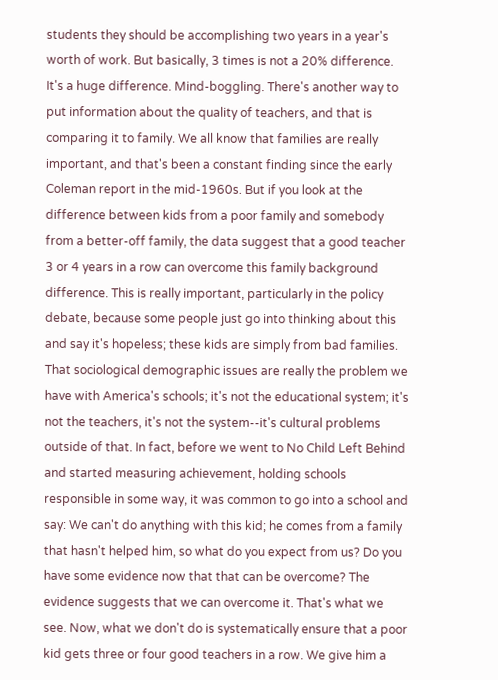students they should be accomplishing two years in a year's worth of work. But basically, 3 times is not a 20% difference. It's a huge difference. Mind-boggling. There's another way to put information about the quality of teachers, and that is comparing it to family. We all know that families are really important, and that's been a constant finding since the early Coleman report in the mid-1960s. But if you look at the difference between kids from a poor family and somebody from a better-off family, the data suggest that a good teacher 3 or 4 years in a row can overcome this family background difference. This is really important, particularly in the policy debate, because some people just go into thinking about this and say it's hopeless; these kids are simply from bad families. That sociological demographic issues are really the problem we have with America's schools; it's not the educational system; it's not the teachers, it's not the system--it's cultural problems outside of that. In fact, before we went to No Child Left Behind and started measuring achievement, holding schools responsible in some way, it was common to go into a school and say: We can't do anything with this kid; he comes from a family that hasn't helped him, so what do you expect from us? Do you have some evidence now that that can be overcome? The evidence suggests that we can overcome it. That's what we see. Now, what we don't do is systematically ensure that a poor kid gets three or four good teachers in a row. We give him a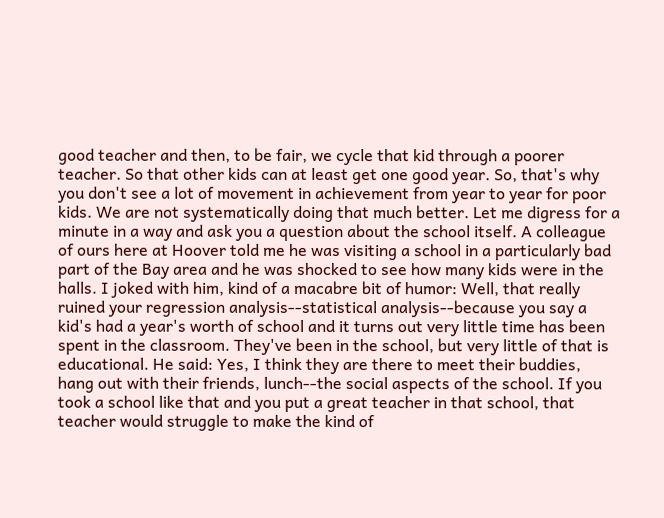good teacher and then, to be fair, we cycle that kid through a poorer teacher. So that other kids can at least get one good year. So, that's why you don't see a lot of movement in achievement from year to year for poor kids. We are not systematically doing that much better. Let me digress for a minute in a way and ask you a question about the school itself. A colleague of ours here at Hoover told me he was visiting a school in a particularly bad part of the Bay area and he was shocked to see how many kids were in the halls. I joked with him, kind of a macabre bit of humor: Well, that really ruined your regression analysis--statistical analysis--because you say a kid's had a year's worth of school and it turns out very little time has been spent in the classroom. They've been in the school, but very little of that is educational. He said: Yes, I think they are there to meet their buddies, hang out with their friends, lunch--the social aspects of the school. If you took a school like that and you put a great teacher in that school, that teacher would struggle to make the kind of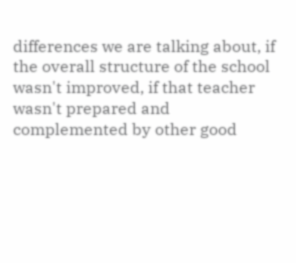differences we are talking about, if the overall structure of the school wasn't improved, if that teacher wasn't prepared and complemented by other good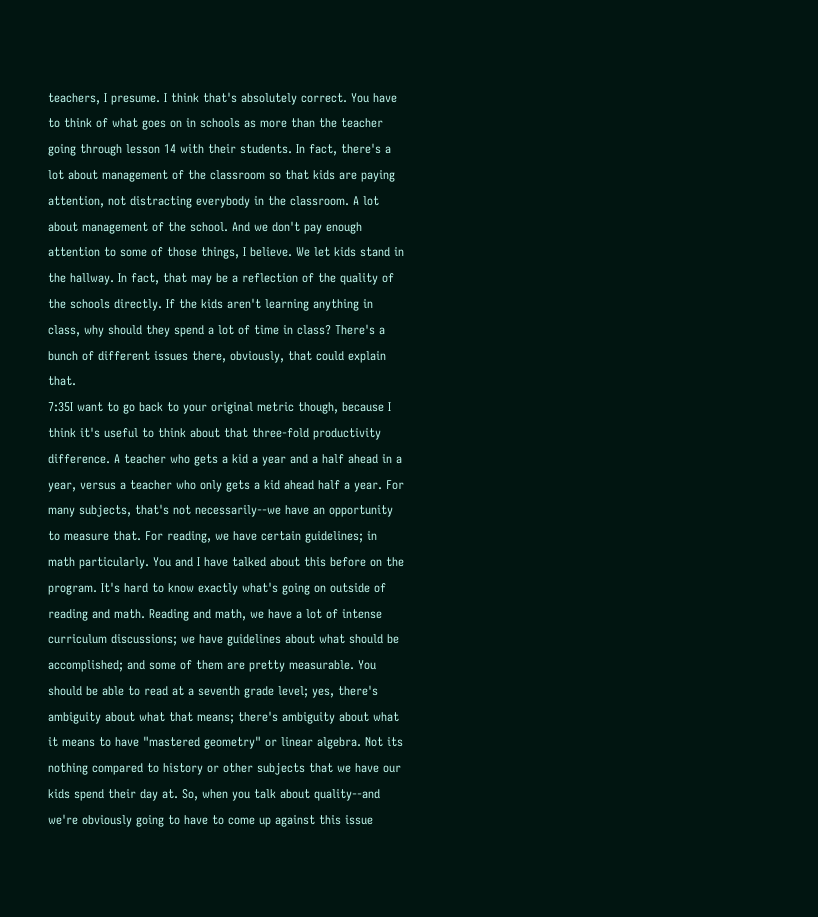teachers, I presume. I think that's absolutely correct. You have to think of what goes on in schools as more than the teacher going through lesson 14 with their students. In fact, there's a lot about management of the classroom so that kids are paying attention, not distracting everybody in the classroom. A lot about management of the school. And we don't pay enough attention to some of those things, I believe. We let kids stand in the hallway. In fact, that may be a reflection of the quality of the schools directly. If the kids aren't learning anything in class, why should they spend a lot of time in class? There's a bunch of different issues there, obviously, that could explain that.
7:35I want to go back to your original metric though, because I think it's useful to think about that three-fold productivity difference. A teacher who gets a kid a year and a half ahead in a year, versus a teacher who only gets a kid ahead half a year. For many subjects, that's not necessarily--we have an opportunity to measure that. For reading, we have certain guidelines; in math particularly. You and I have talked about this before on the program. It's hard to know exactly what's going on outside of reading and math. Reading and math, we have a lot of intense curriculum discussions; we have guidelines about what should be accomplished; and some of them are pretty measurable. You should be able to read at a seventh grade level; yes, there's ambiguity about what that means; there's ambiguity about what it means to have "mastered geometry" or linear algebra. Not its nothing compared to history or other subjects that we have our kids spend their day at. So, when you talk about quality--and we're obviously going to have to come up against this issue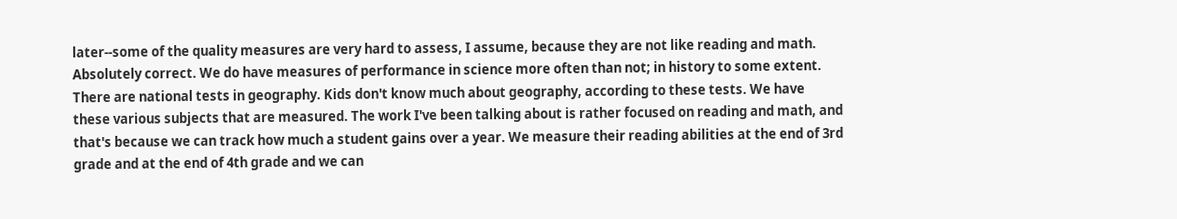later--some of the quality measures are very hard to assess, I assume, because they are not like reading and math. Absolutely correct. We do have measures of performance in science more often than not; in history to some extent. There are national tests in geography. Kids don't know much about geography, according to these tests. We have these various subjects that are measured. The work I've been talking about is rather focused on reading and math, and that's because we can track how much a student gains over a year. We measure their reading abilities at the end of 3rd grade and at the end of 4th grade and we can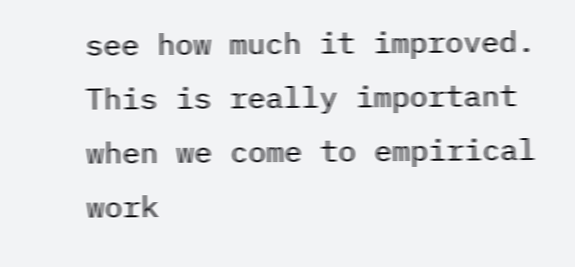see how much it improved. This is really important when we come to empirical work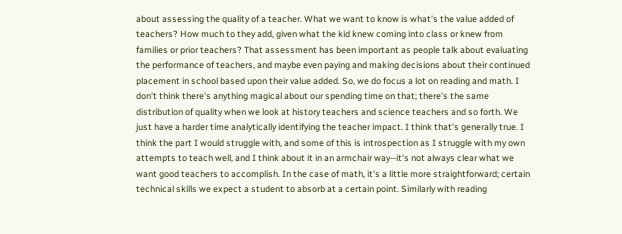about assessing the quality of a teacher. What we want to know is what's the value added of teachers? How much to they add, given what the kid knew coming into class or knew from families or prior teachers? That assessment has been important as people talk about evaluating the performance of teachers, and maybe even paying and making decisions about their continued placement in school based upon their value added. So, we do focus a lot on reading and math. I don't think there's anything magical about our spending time on that; there's the same distribution of quality when we look at history teachers and science teachers and so forth. We just have a harder time analytically identifying the teacher impact. I think that's generally true. I think the part I would struggle with, and some of this is introspection as I struggle with my own attempts to teach well, and I think about it in an armchair way--it's not always clear what we want good teachers to accomplish. In the case of math, it's a little more straightforward; certain technical skills we expect a student to absorb at a certain point. Similarly with reading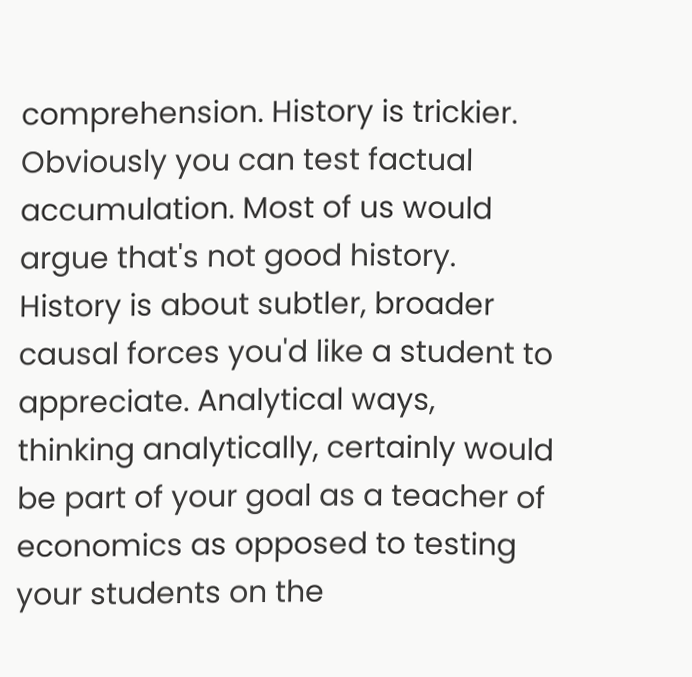comprehension. History is trickier. Obviously you can test factual accumulation. Most of us would argue that's not good history. History is about subtler, broader causal forces you'd like a student to appreciate. Analytical ways, thinking analytically, certainly would be part of your goal as a teacher of economics as opposed to testing your students on the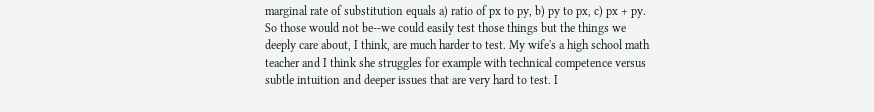marginal rate of substitution equals a) ratio of px to py, b) py to px, c) px + py. So those would not be--we could easily test those things but the things we deeply care about, I think, are much harder to test. My wife's a high school math teacher and I think she struggles for example with technical competence versus subtle intuition and deeper issues that are very hard to test. I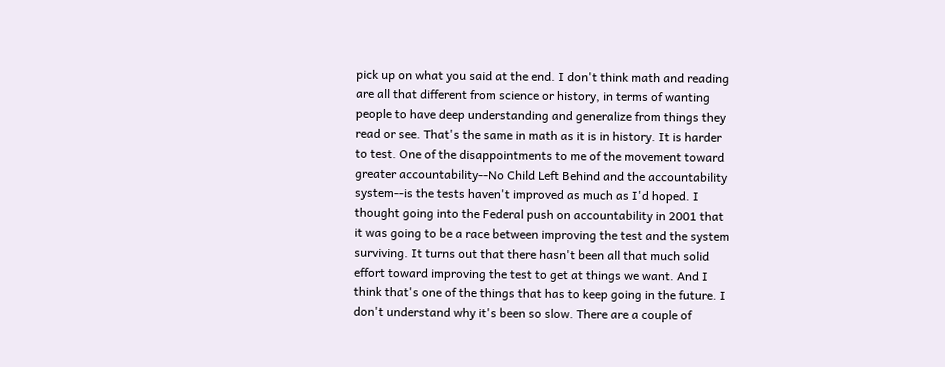pick up on what you said at the end. I don't think math and reading are all that different from science or history, in terms of wanting people to have deep understanding and generalize from things they read or see. That's the same in math as it is in history. It is harder to test. One of the disappointments to me of the movement toward greater accountability--No Child Left Behind and the accountability system--is the tests haven't improved as much as I'd hoped. I thought going into the Federal push on accountability in 2001 that it was going to be a race between improving the test and the system surviving. It turns out that there hasn't been all that much solid effort toward improving the test to get at things we want. And I think that's one of the things that has to keep going in the future. I don't understand why it's been so slow. There are a couple of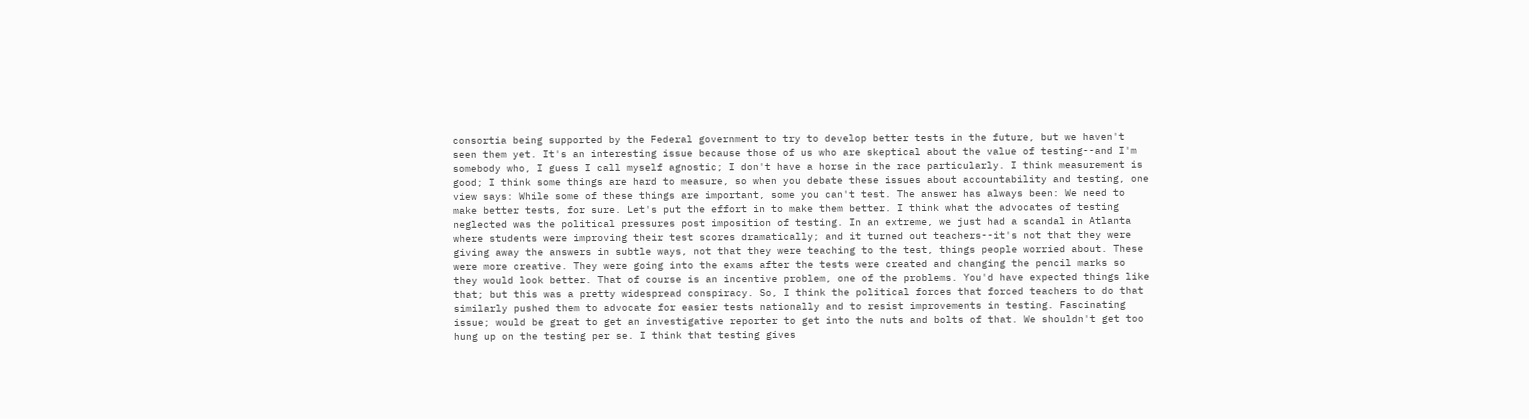consortia being supported by the Federal government to try to develop better tests in the future, but we haven't seen them yet. It's an interesting issue because those of us who are skeptical about the value of testing--and I'm somebody who, I guess I call myself agnostic; I don't have a horse in the race particularly. I think measurement is good; I think some things are hard to measure, so when you debate these issues about accountability and testing, one view says: While some of these things are important, some you can't test. The answer has always been: We need to make better tests, for sure. Let's put the effort in to make them better. I think what the advocates of testing neglected was the political pressures post imposition of testing. In an extreme, we just had a scandal in Atlanta where students were improving their test scores dramatically; and it turned out teachers--it's not that they were giving away the answers in subtle ways, not that they were teaching to the test, things people worried about. These were more creative. They were going into the exams after the tests were created and changing the pencil marks so they would look better. That of course is an incentive problem, one of the problems. You'd have expected things like that; but this was a pretty widespread conspiracy. So, I think the political forces that forced teachers to do that similarly pushed them to advocate for easier tests nationally and to resist improvements in testing. Fascinating issue; would be great to get an investigative reporter to get into the nuts and bolts of that. We shouldn't get too hung up on the testing per se. I think that testing gives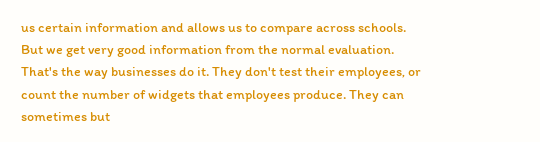us certain information and allows us to compare across schools. But we get very good information from the normal evaluation. That's the way businesses do it. They don't test their employees, or count the number of widgets that employees produce. They can sometimes but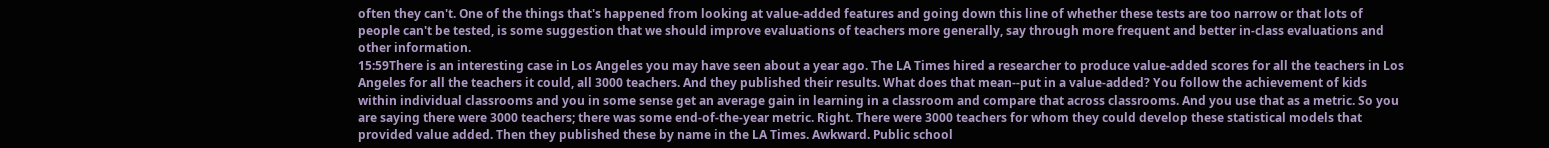often they can't. One of the things that's happened from looking at value-added features and going down this line of whether these tests are too narrow or that lots of people can't be tested, is some suggestion that we should improve evaluations of teachers more generally, say through more frequent and better in-class evaluations and other information.
15:59There is an interesting case in Los Angeles you may have seen about a year ago. The LA Times hired a researcher to produce value-added scores for all the teachers in Los Angeles for all the teachers it could, all 3000 teachers. And they published their results. What does that mean--put in a value-added? You follow the achievement of kids within individual classrooms and you in some sense get an average gain in learning in a classroom and compare that across classrooms. And you use that as a metric. So you are saying there were 3000 teachers; there was some end-of-the-year metric. Right. There were 3000 teachers for whom they could develop these statistical models that provided value added. Then they published these by name in the LA Times. Awkward. Public school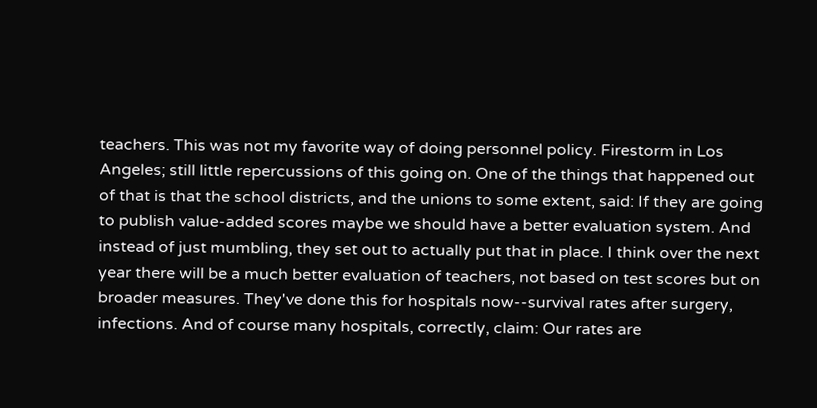teachers. This was not my favorite way of doing personnel policy. Firestorm in Los Angeles; still little repercussions of this going on. One of the things that happened out of that is that the school districts, and the unions to some extent, said: If they are going to publish value-added scores maybe we should have a better evaluation system. And instead of just mumbling, they set out to actually put that in place. I think over the next year there will be a much better evaluation of teachers, not based on test scores but on broader measures. They've done this for hospitals now--survival rates after surgery, infections. And of course many hospitals, correctly, claim: Our rates are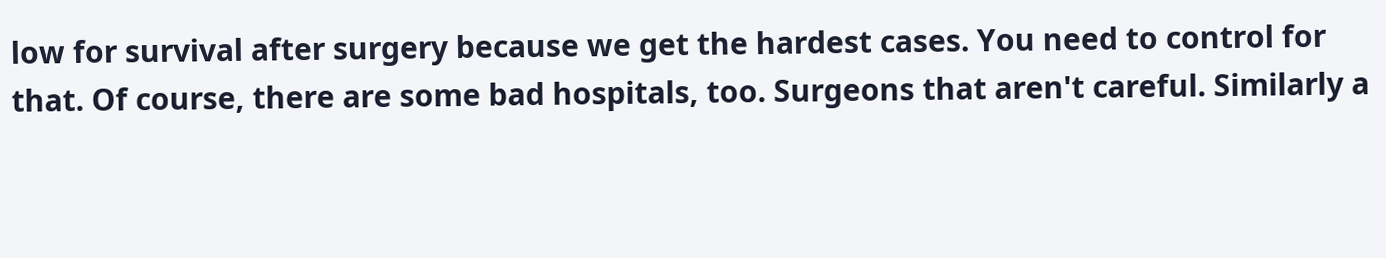low for survival after surgery because we get the hardest cases. You need to control for that. Of course, there are some bad hospitals, too. Surgeons that aren't careful. Similarly a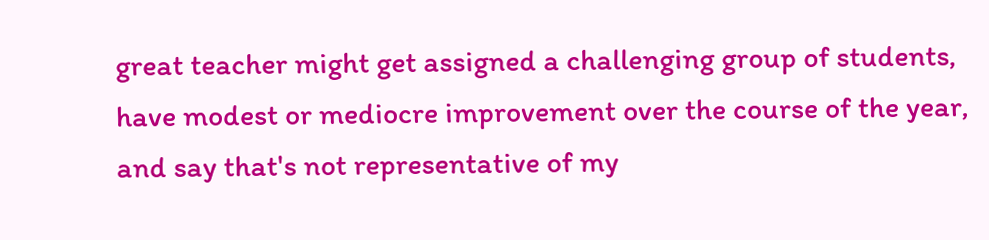great teacher might get assigned a challenging group of students, have modest or mediocre improvement over the course of the year, and say that's not representative of my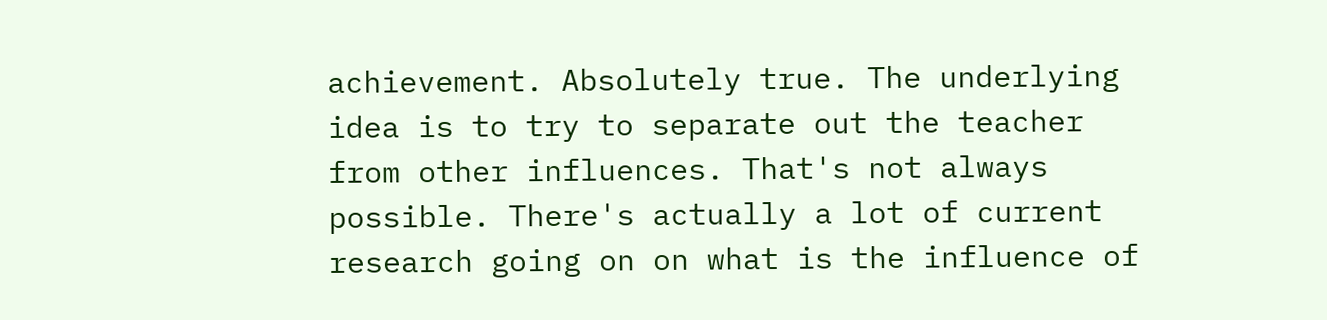achievement. Absolutely true. The underlying idea is to try to separate out the teacher from other influences. That's not always possible. There's actually a lot of current research going on on what is the influence of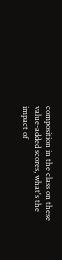composition in the class on these value-added scores, what's the impact of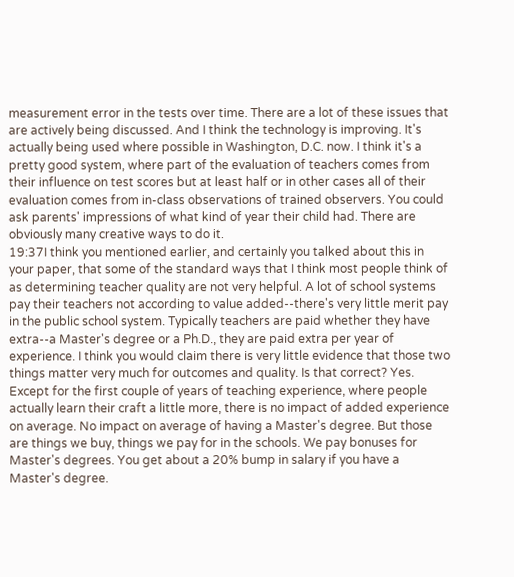measurement error in the tests over time. There are a lot of these issues that are actively being discussed. And I think the technology is improving. It's actually being used where possible in Washington, D.C. now. I think it's a pretty good system, where part of the evaluation of teachers comes from their influence on test scores but at least half or in other cases all of their evaluation comes from in-class observations of trained observers. You could ask parents' impressions of what kind of year their child had. There are obviously many creative ways to do it.
19:37I think you mentioned earlier, and certainly you talked about this in your paper, that some of the standard ways that I think most people think of as determining teacher quality are not very helpful. A lot of school systems pay their teachers not according to value added--there's very little merit pay in the public school system. Typically teachers are paid whether they have extra--a Master's degree or a Ph.D., they are paid extra per year of experience. I think you would claim there is very little evidence that those two things matter very much for outcomes and quality. Is that correct? Yes. Except for the first couple of years of teaching experience, where people actually learn their craft a little more, there is no impact of added experience on average. No impact on average of having a Master's degree. But those are things we buy, things we pay for in the schools. We pay bonuses for Master's degrees. You get about a 20% bump in salary if you have a Master's degree.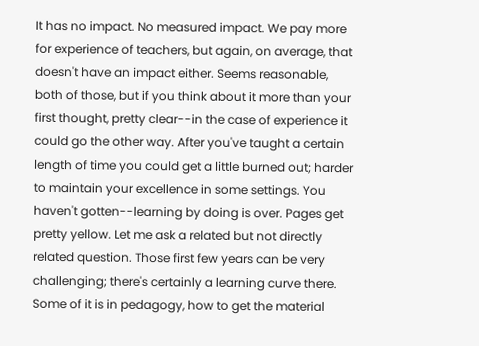It has no impact. No measured impact. We pay more for experience of teachers, but again, on average, that doesn't have an impact either. Seems reasonable, both of those, but if you think about it more than your first thought, pretty clear--in the case of experience it could go the other way. After you've taught a certain length of time you could get a little burned out; harder to maintain your excellence in some settings. You haven't gotten--learning by doing is over. Pages get pretty yellow. Let me ask a related but not directly related question. Those first few years can be very challenging; there's certainly a learning curve there. Some of it is in pedagogy, how to get the material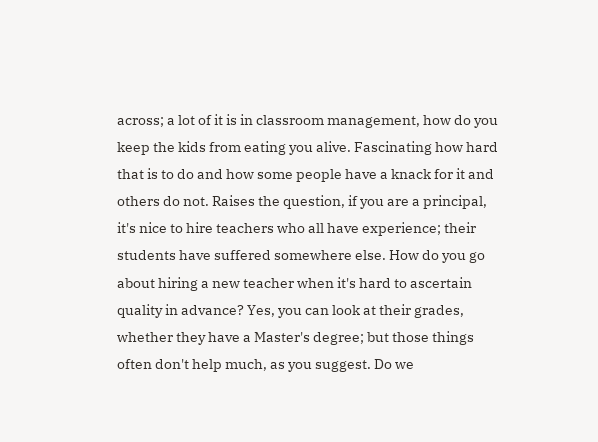across; a lot of it is in classroom management, how do you keep the kids from eating you alive. Fascinating how hard that is to do and how some people have a knack for it and others do not. Raises the question, if you are a principal, it's nice to hire teachers who all have experience; their students have suffered somewhere else. How do you go about hiring a new teacher when it's hard to ascertain quality in advance? Yes, you can look at their grades, whether they have a Master's degree; but those things often don't help much, as you suggest. Do we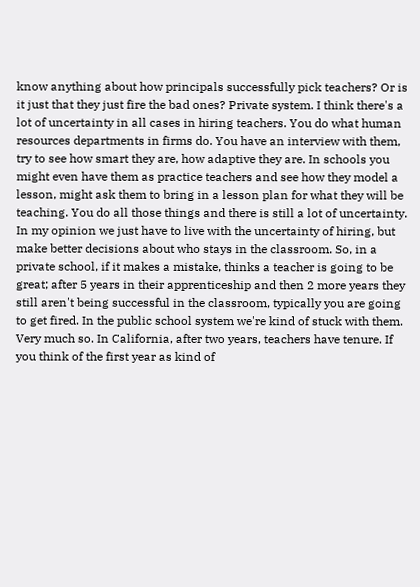know anything about how principals successfully pick teachers? Or is it just that they just fire the bad ones? Private system. I think there's a lot of uncertainty in all cases in hiring teachers. You do what human resources departments in firms do. You have an interview with them, try to see how smart they are, how adaptive they are. In schools you might even have them as practice teachers and see how they model a lesson, might ask them to bring in a lesson plan for what they will be teaching. You do all those things and there is still a lot of uncertainty. In my opinion we just have to live with the uncertainty of hiring, but make better decisions about who stays in the classroom. So, in a private school, if it makes a mistake, thinks a teacher is going to be great; after 5 years in their apprenticeship and then 2 more years they still aren't being successful in the classroom, typically you are going to get fired. In the public school system we're kind of stuck with them. Very much so. In California, after two years, teachers have tenure. If you think of the first year as kind of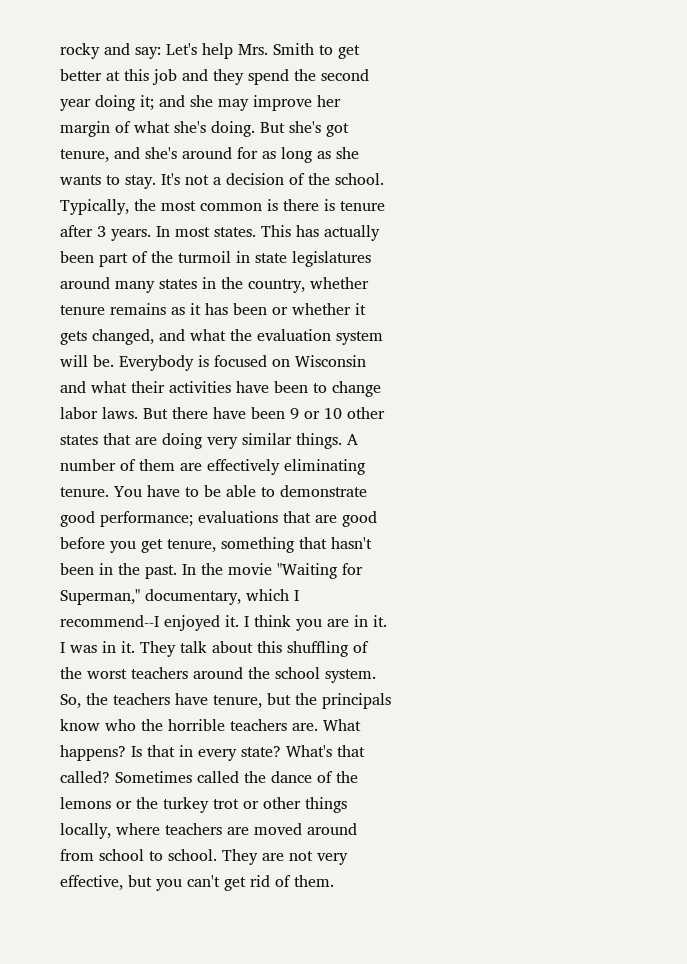rocky and say: Let's help Mrs. Smith to get better at this job and they spend the second year doing it; and she may improve her margin of what she's doing. But she's got tenure, and she's around for as long as she wants to stay. It's not a decision of the school. Typically, the most common is there is tenure after 3 years. In most states. This has actually been part of the turmoil in state legislatures around many states in the country, whether tenure remains as it has been or whether it gets changed, and what the evaluation system will be. Everybody is focused on Wisconsin and what their activities have been to change labor laws. But there have been 9 or 10 other states that are doing very similar things. A number of them are effectively eliminating tenure. You have to be able to demonstrate good performance; evaluations that are good before you get tenure, something that hasn't been in the past. In the movie "Waiting for Superman," documentary, which I recommend--I enjoyed it. I think you are in it. I was in it. They talk about this shuffling of the worst teachers around the school system. So, the teachers have tenure, but the principals know who the horrible teachers are. What happens? Is that in every state? What's that called? Sometimes called the dance of the lemons or the turkey trot or other things locally, where teachers are moved around from school to school. They are not very effective, but you can't get rid of them.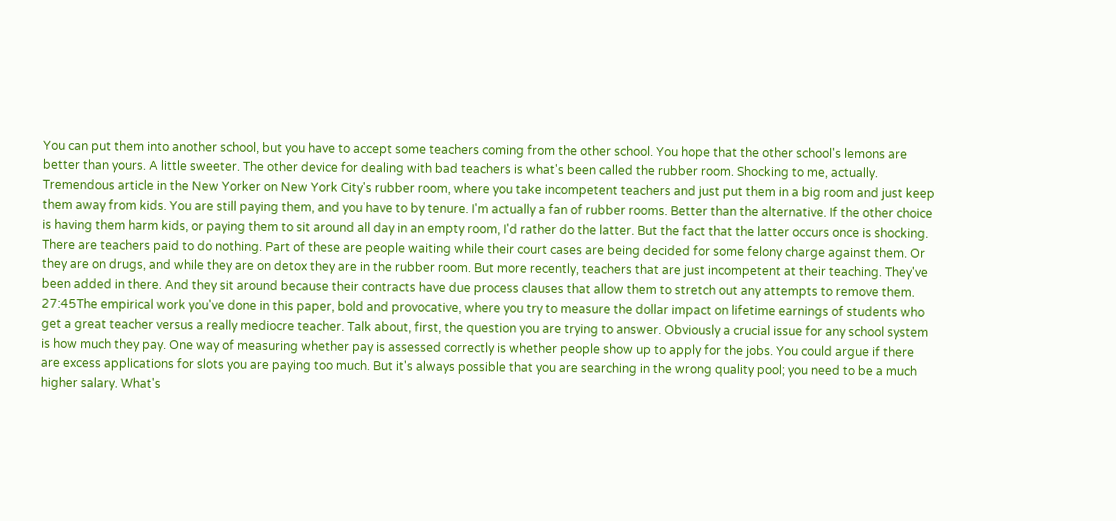You can put them into another school, but you have to accept some teachers coming from the other school. You hope that the other school's lemons are better than yours. A little sweeter. The other device for dealing with bad teachers is what's been called the rubber room. Shocking to me, actually. Tremendous article in the New Yorker on New York City's rubber room, where you take incompetent teachers and just put them in a big room and just keep them away from kids. You are still paying them, and you have to by tenure. I'm actually a fan of rubber rooms. Better than the alternative. If the other choice is having them harm kids, or paying them to sit around all day in an empty room, I'd rather do the latter. But the fact that the latter occurs once is shocking. There are teachers paid to do nothing. Part of these are people waiting while their court cases are being decided for some felony charge against them. Or they are on drugs, and while they are on detox they are in the rubber room. But more recently, teachers that are just incompetent at their teaching. They've been added in there. And they sit around because their contracts have due process clauses that allow them to stretch out any attempts to remove them.
27:45The empirical work you've done in this paper, bold and provocative, where you try to measure the dollar impact on lifetime earnings of students who get a great teacher versus a really mediocre teacher. Talk about, first, the question you are trying to answer. Obviously a crucial issue for any school system is how much they pay. One way of measuring whether pay is assessed correctly is whether people show up to apply for the jobs. You could argue if there are excess applications for slots you are paying too much. But it's always possible that you are searching in the wrong quality pool; you need to be a much higher salary. What's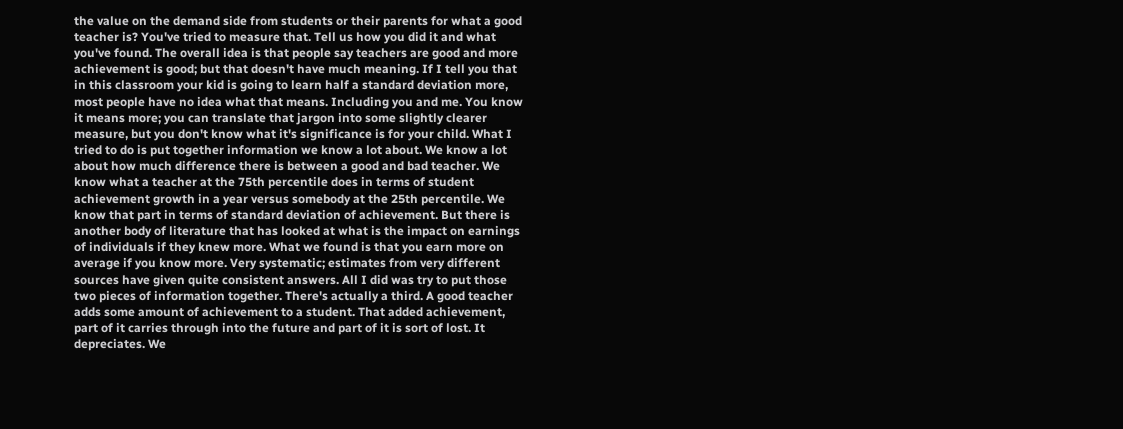the value on the demand side from students or their parents for what a good teacher is? You've tried to measure that. Tell us how you did it and what you've found. The overall idea is that people say teachers are good and more achievement is good; but that doesn't have much meaning. If I tell you that in this classroom your kid is going to learn half a standard deviation more, most people have no idea what that means. Including you and me. You know it means more; you can translate that jargon into some slightly clearer measure, but you don't know what it's significance is for your child. What I tried to do is put together information we know a lot about. We know a lot about how much difference there is between a good and bad teacher. We know what a teacher at the 75th percentile does in terms of student achievement growth in a year versus somebody at the 25th percentile. We know that part in terms of standard deviation of achievement. But there is another body of literature that has looked at what is the impact on earnings of individuals if they knew more. What we found is that you earn more on average if you know more. Very systematic; estimates from very different sources have given quite consistent answers. All I did was try to put those two pieces of information together. There's actually a third. A good teacher adds some amount of achievement to a student. That added achievement, part of it carries through into the future and part of it is sort of lost. It depreciates. We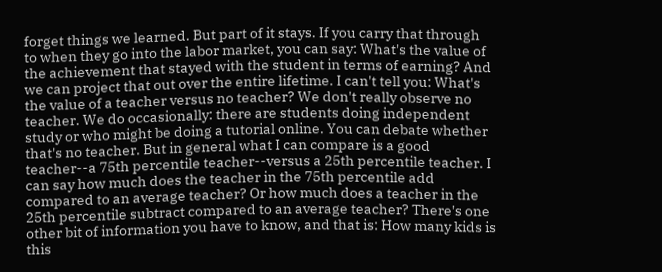forget things we learned. But part of it stays. If you carry that through to when they go into the labor market, you can say: What's the value of the achievement that stayed with the student in terms of earning? And we can project that out over the entire lifetime. I can't tell you: What's the value of a teacher versus no teacher? We don't really observe no teacher. We do occasionally: there are students doing independent study or who might be doing a tutorial online. You can debate whether that's no teacher. But in general what I can compare is a good teacher--a 75th percentile teacher--versus a 25th percentile teacher. I can say how much does the teacher in the 75th percentile add compared to an average teacher? Or how much does a teacher in the 25th percentile subtract compared to an average teacher? There's one other bit of information you have to know, and that is: How many kids is this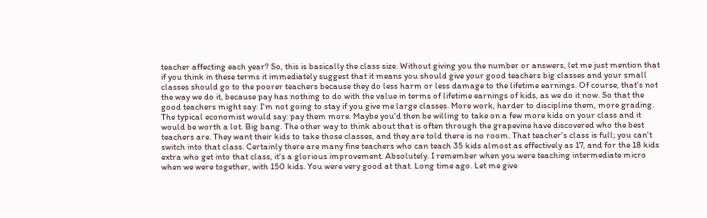teacher affecting each year? So, this is basically the class size. Without giving you the number or answers, let me just mention that if you think in these terms it immediately suggest that it means you should give your good teachers big classes and your small classes should go to the poorer teachers because they do less harm or less damage to the lifetime earnings. Of course, that's not the way we do it, because pay has nothing to do with the value in terms of lifetime earnings of kids, as we do it now. So that the good teachers might say: I'm not going to stay if you give me large classes. More work, harder to discipline them, more grading. The typical economist would say: pay them more. Maybe you'd then be willing to take on a few more kids on your class and it would be worth a lot. Big bang. The other way to think about that is often through the grapevine have discovered who the best teachers are. They want their kids to take those classes, and they are told there is no room. That teacher's class is full; you can't switch into that class. Certainly there are many fine teachers who can teach 35 kids almost as effectively as 17, and for the 18 kids extra who get into that class, it's a glorious improvement. Absolutely. I remember when you were teaching intermediate micro when we were together, with 150 kids. You were very good at that. Long time ago. Let me give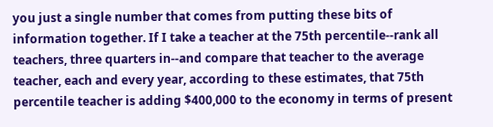you just a single number that comes from putting these bits of information together. If I take a teacher at the 75th percentile--rank all teachers, three quarters in--and compare that teacher to the average teacher, each and every year, according to these estimates, that 75th percentile teacher is adding $400,000 to the economy in terms of present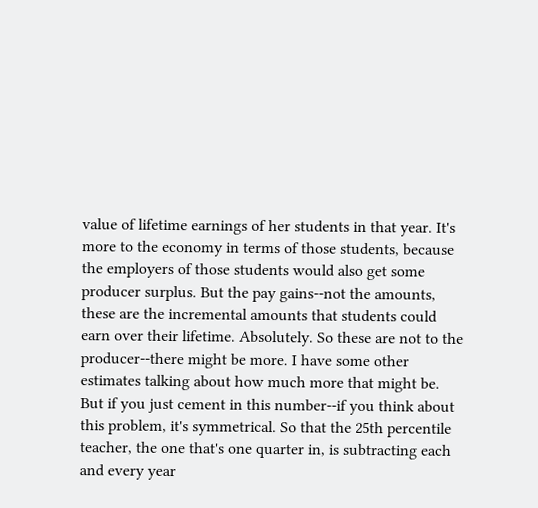value of lifetime earnings of her students in that year. It's more to the economy in terms of those students, because the employers of those students would also get some producer surplus. But the pay gains--not the amounts, these are the incremental amounts that students could earn over their lifetime. Absolutely. So these are not to the producer--there might be more. I have some other estimates talking about how much more that might be. But if you just cement in this number--if you think about this problem, it's symmetrical. So that the 25th percentile teacher, the one that's one quarter in, is subtracting each and every year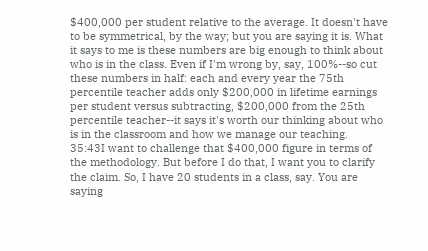$400,000 per student relative to the average. It doesn't have to be symmetrical, by the way; but you are saying it is. What it says to me is these numbers are big enough to think about who is in the class. Even if I'm wrong by, say, 100%--so cut these numbers in half: each and every year the 75th percentile teacher adds only $200,000 in lifetime earnings per student versus subtracting, $200,000 from the 25th percentile teacher--it says it's worth our thinking about who is in the classroom and how we manage our teaching.
35:43I want to challenge that $400,000 figure in terms of the methodology. But before I do that, I want you to clarify the claim. So, I have 20 students in a class, say. You are saying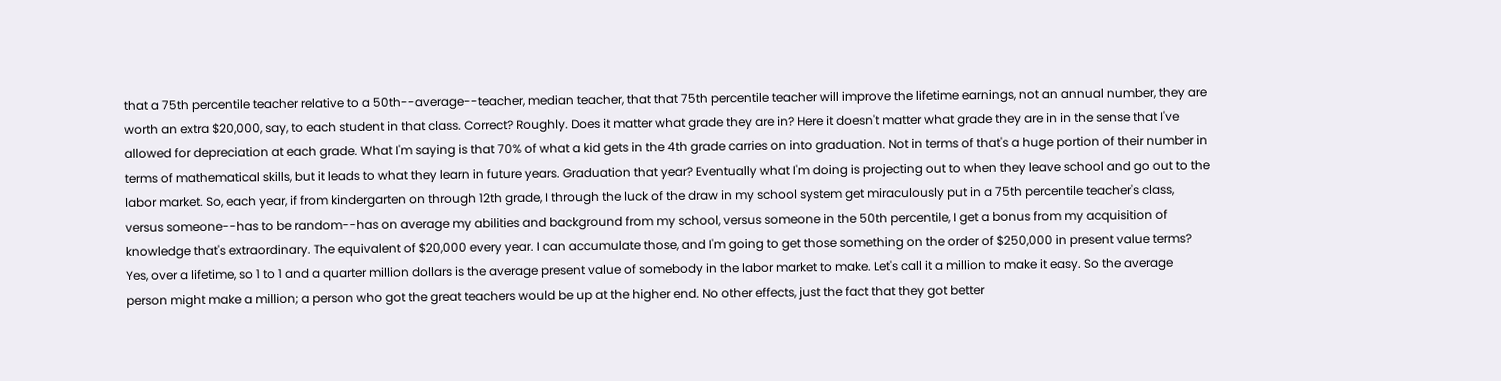that a 75th percentile teacher relative to a 50th--average--teacher, median teacher, that that 75th percentile teacher will improve the lifetime earnings, not an annual number, they are worth an extra $20,000, say, to each student in that class. Correct? Roughly. Does it matter what grade they are in? Here it doesn't matter what grade they are in in the sense that I've allowed for depreciation at each grade. What I'm saying is that 70% of what a kid gets in the 4th grade carries on into graduation. Not in terms of that's a huge portion of their number in terms of mathematical skills, but it leads to what they learn in future years. Graduation that year? Eventually what I'm doing is projecting out to when they leave school and go out to the labor market. So, each year, if from kindergarten on through 12th grade, I through the luck of the draw in my school system get miraculously put in a 75th percentile teacher's class, versus someone--has to be random--has on average my abilities and background from my school, versus someone in the 50th percentile, I get a bonus from my acquisition of knowledge that's extraordinary. The equivalent of $20,000 every year. I can accumulate those, and I'm going to get those something on the order of $250,000 in present value terms? Yes, over a lifetime, so 1 to 1 and a quarter million dollars is the average present value of somebody in the labor market to make. Let's call it a million to make it easy. So the average person might make a million; a person who got the great teachers would be up at the higher end. No other effects, just the fact that they got better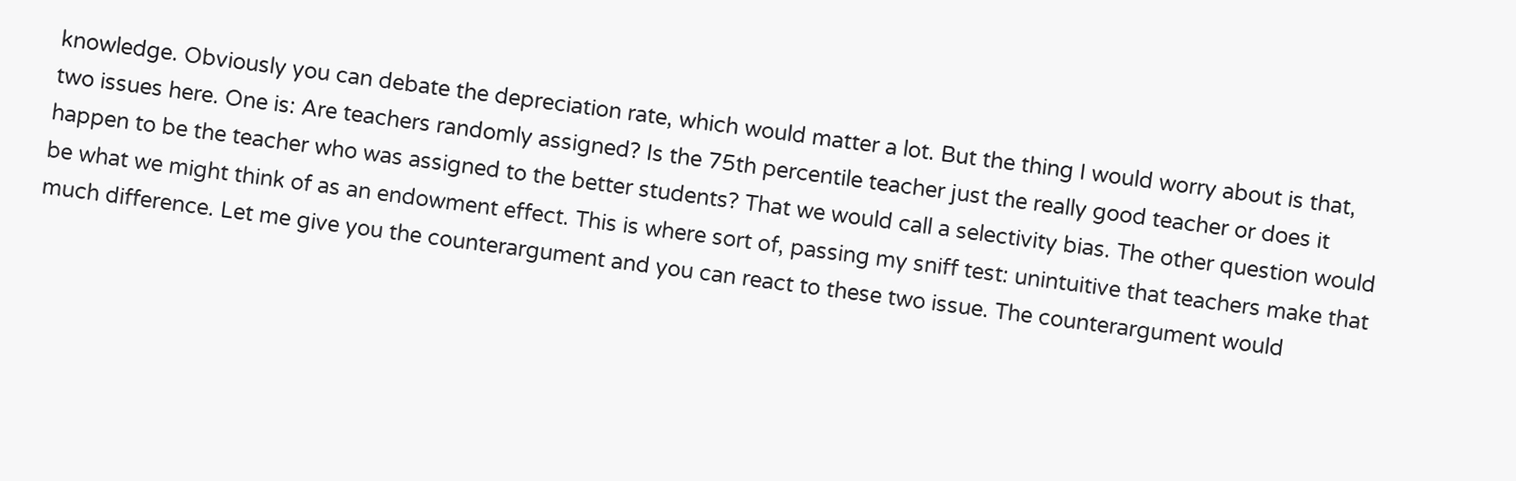knowledge. Obviously you can debate the depreciation rate, which would matter a lot. But the thing I would worry about is that, two issues here. One is: Are teachers randomly assigned? Is the 75th percentile teacher just the really good teacher or does it happen to be the teacher who was assigned to the better students? That we would call a selectivity bias. The other question would be what we might think of as an endowment effect. This is where sort of, passing my sniff test: unintuitive that teachers make that much difference. Let me give you the counterargument and you can react to these two issue. The counterargument would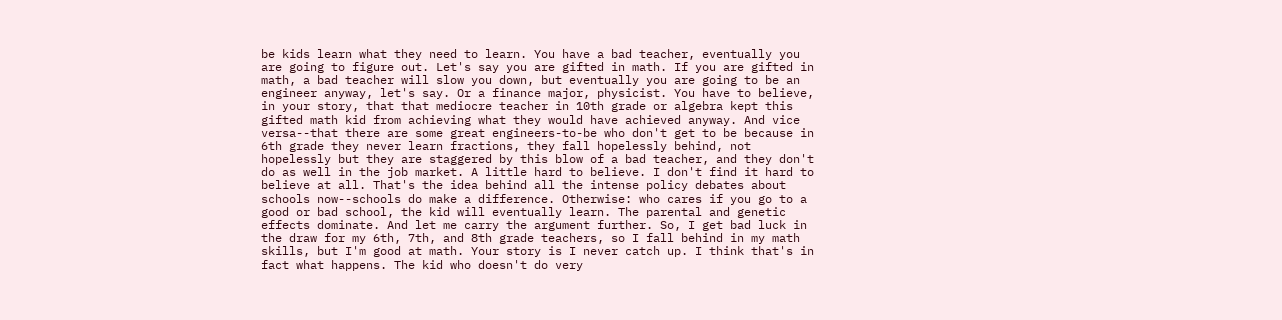be kids learn what they need to learn. You have a bad teacher, eventually you are going to figure out. Let's say you are gifted in math. If you are gifted in math, a bad teacher will slow you down, but eventually you are going to be an engineer anyway, let's say. Or a finance major, physicist. You have to believe, in your story, that that mediocre teacher in 10th grade or algebra kept this gifted math kid from achieving what they would have achieved anyway. And vice versa--that there are some great engineers-to-be who don't get to be because in 6th grade they never learn fractions, they fall hopelessly behind, not hopelessly but they are staggered by this blow of a bad teacher, and they don't do as well in the job market. A little hard to believe. I don't find it hard to believe at all. That's the idea behind all the intense policy debates about schools now--schools do make a difference. Otherwise: who cares if you go to a good or bad school, the kid will eventually learn. The parental and genetic effects dominate. And let me carry the argument further. So, I get bad luck in the draw for my 6th, 7th, and 8th grade teachers, so I fall behind in my math skills, but I'm good at math. Your story is I never catch up. I think that's in fact what happens. The kid who doesn't do very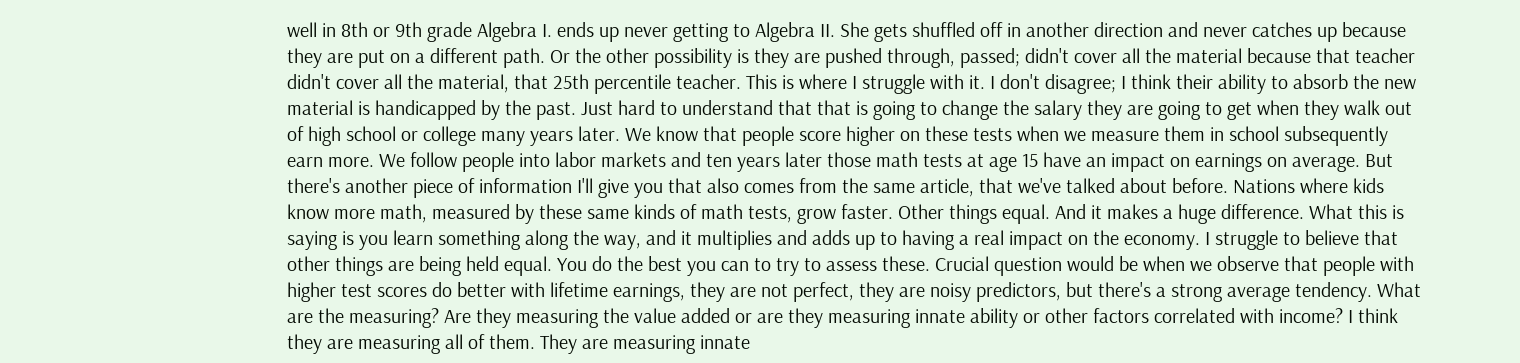well in 8th or 9th grade Algebra I. ends up never getting to Algebra II. She gets shuffled off in another direction and never catches up because they are put on a different path. Or the other possibility is they are pushed through, passed; didn't cover all the material because that teacher didn't cover all the material, that 25th percentile teacher. This is where I struggle with it. I don't disagree; I think their ability to absorb the new material is handicapped by the past. Just hard to understand that that is going to change the salary they are going to get when they walk out of high school or college many years later. We know that people score higher on these tests when we measure them in school subsequently earn more. We follow people into labor markets and ten years later those math tests at age 15 have an impact on earnings on average. But there's another piece of information I'll give you that also comes from the same article, that we've talked about before. Nations where kids know more math, measured by these same kinds of math tests, grow faster. Other things equal. And it makes a huge difference. What this is saying is you learn something along the way, and it multiplies and adds up to having a real impact on the economy. I struggle to believe that other things are being held equal. You do the best you can to try to assess these. Crucial question would be when we observe that people with higher test scores do better with lifetime earnings, they are not perfect, they are noisy predictors, but there's a strong average tendency. What are the measuring? Are they measuring the value added or are they measuring innate ability or other factors correlated with income? I think they are measuring all of them. They are measuring innate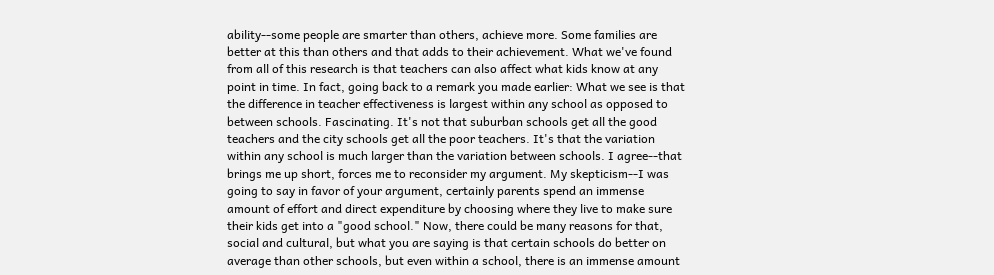ability--some people are smarter than others, achieve more. Some families are better at this than others and that adds to their achievement. What we've found from all of this research is that teachers can also affect what kids know at any point in time. In fact, going back to a remark you made earlier: What we see is that the difference in teacher effectiveness is largest within any school as opposed to between schools. Fascinating. It's not that suburban schools get all the good teachers and the city schools get all the poor teachers. It's that the variation within any school is much larger than the variation between schools. I agree--that brings me up short, forces me to reconsider my argument. My skepticism--I was going to say in favor of your argument, certainly parents spend an immense amount of effort and direct expenditure by choosing where they live to make sure their kids get into a "good school." Now, there could be many reasons for that, social and cultural, but what you are saying is that certain schools do better on average than other schools, but even within a school, there is an immense amount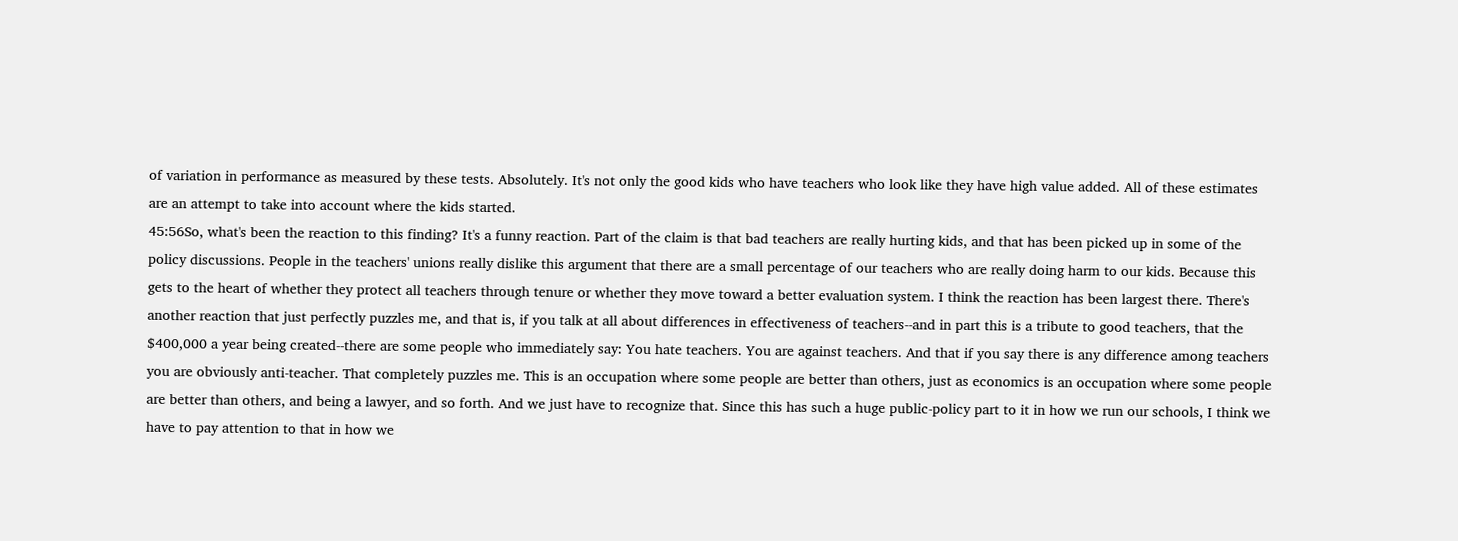of variation in performance as measured by these tests. Absolutely. It's not only the good kids who have teachers who look like they have high value added. All of these estimates are an attempt to take into account where the kids started.
45:56So, what's been the reaction to this finding? It's a funny reaction. Part of the claim is that bad teachers are really hurting kids, and that has been picked up in some of the policy discussions. People in the teachers' unions really dislike this argument that there are a small percentage of our teachers who are really doing harm to our kids. Because this gets to the heart of whether they protect all teachers through tenure or whether they move toward a better evaluation system. I think the reaction has been largest there. There's another reaction that just perfectly puzzles me, and that is, if you talk at all about differences in effectiveness of teachers--and in part this is a tribute to good teachers, that the $400,000 a year being created--there are some people who immediately say: You hate teachers. You are against teachers. And that if you say there is any difference among teachers you are obviously anti-teacher. That completely puzzles me. This is an occupation where some people are better than others, just as economics is an occupation where some people are better than others, and being a lawyer, and so forth. And we just have to recognize that. Since this has such a huge public-policy part to it in how we run our schools, I think we have to pay attention to that in how we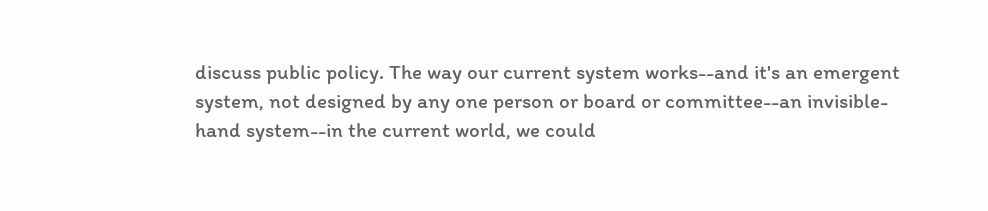discuss public policy. The way our current system works--and it's an emergent system, not designed by any one person or board or committee--an invisible-hand system--in the current world, we could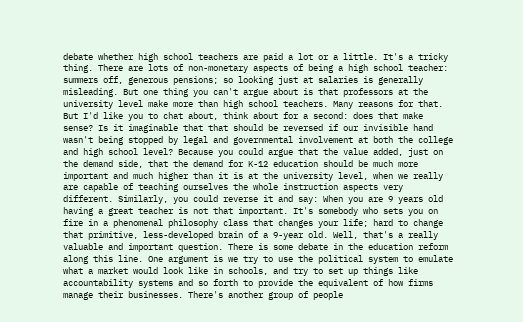debate whether high school teachers are paid a lot or a little. It's a tricky thing. There are lots of non-monetary aspects of being a high school teacher: summers off, generous pensions; so looking just at salaries is generally misleading. But one thing you can't argue about is that professors at the university level make more than high school teachers. Many reasons for that. But I'd like you to chat about, think about for a second: does that make sense? Is it imaginable that that should be reversed if our invisible hand wasn't being stopped by legal and governmental involvement at both the college and high school level? Because you could argue that the value added, just on the demand side, that the demand for K-12 education should be much more important and much higher than it is at the university level, when we really are capable of teaching ourselves the whole instruction aspects very different. Similarly, you could reverse it and say: When you are 9 years old having a great teacher is not that important. It's somebody who sets you on fire in a phenomenal philosophy class that changes your life; hard to change that primitive, less-developed brain of a 9-year old. Well, that's a really valuable and important question. There is some debate in the education reform along this line. One argument is we try to use the political system to emulate what a market would look like in schools, and try to set up things like accountability systems and so forth to provide the equivalent of how firms manage their businesses. There's another group of people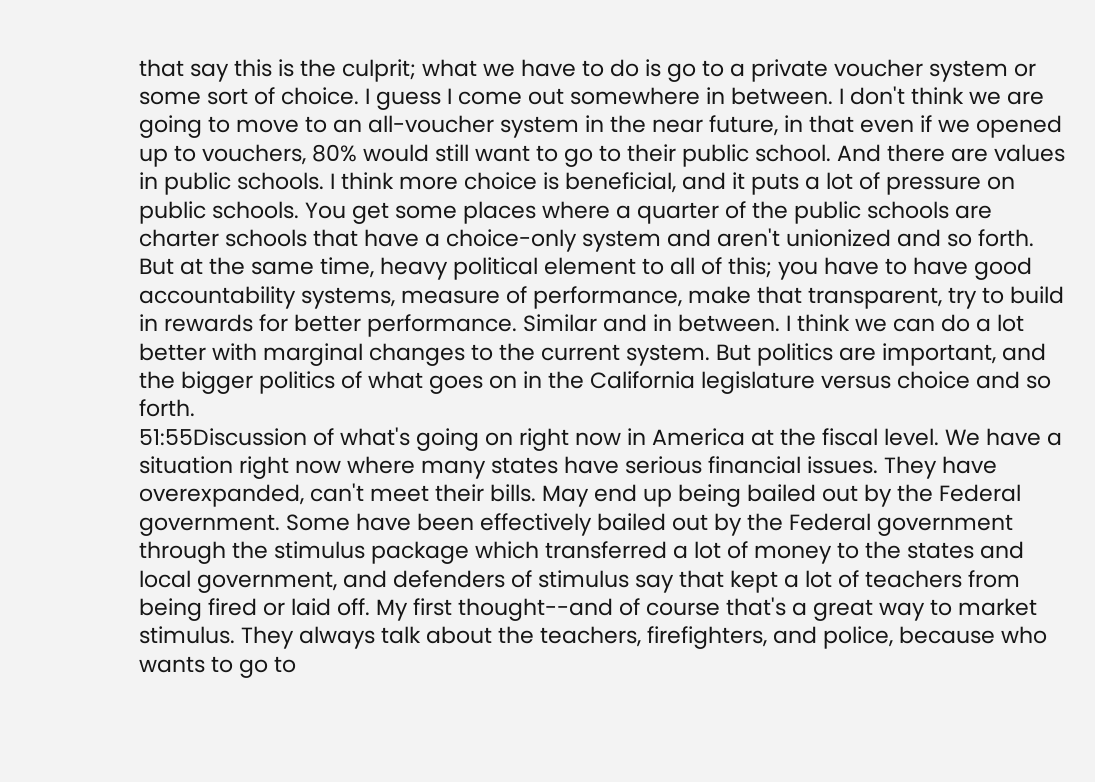that say this is the culprit; what we have to do is go to a private voucher system or some sort of choice. I guess I come out somewhere in between. I don't think we are going to move to an all-voucher system in the near future, in that even if we opened up to vouchers, 80% would still want to go to their public school. And there are values in public schools. I think more choice is beneficial, and it puts a lot of pressure on public schools. You get some places where a quarter of the public schools are charter schools that have a choice-only system and aren't unionized and so forth. But at the same time, heavy political element to all of this; you have to have good accountability systems, measure of performance, make that transparent, try to build in rewards for better performance. Similar and in between. I think we can do a lot better with marginal changes to the current system. But politics are important, and the bigger politics of what goes on in the California legislature versus choice and so forth.
51:55Discussion of what's going on right now in America at the fiscal level. We have a situation right now where many states have serious financial issues. They have overexpanded, can't meet their bills. May end up being bailed out by the Federal government. Some have been effectively bailed out by the Federal government through the stimulus package which transferred a lot of money to the states and local government, and defenders of stimulus say that kept a lot of teachers from being fired or laid off. My first thought--and of course that's a great way to market stimulus. They always talk about the teachers, firefighters, and police, because who wants to go to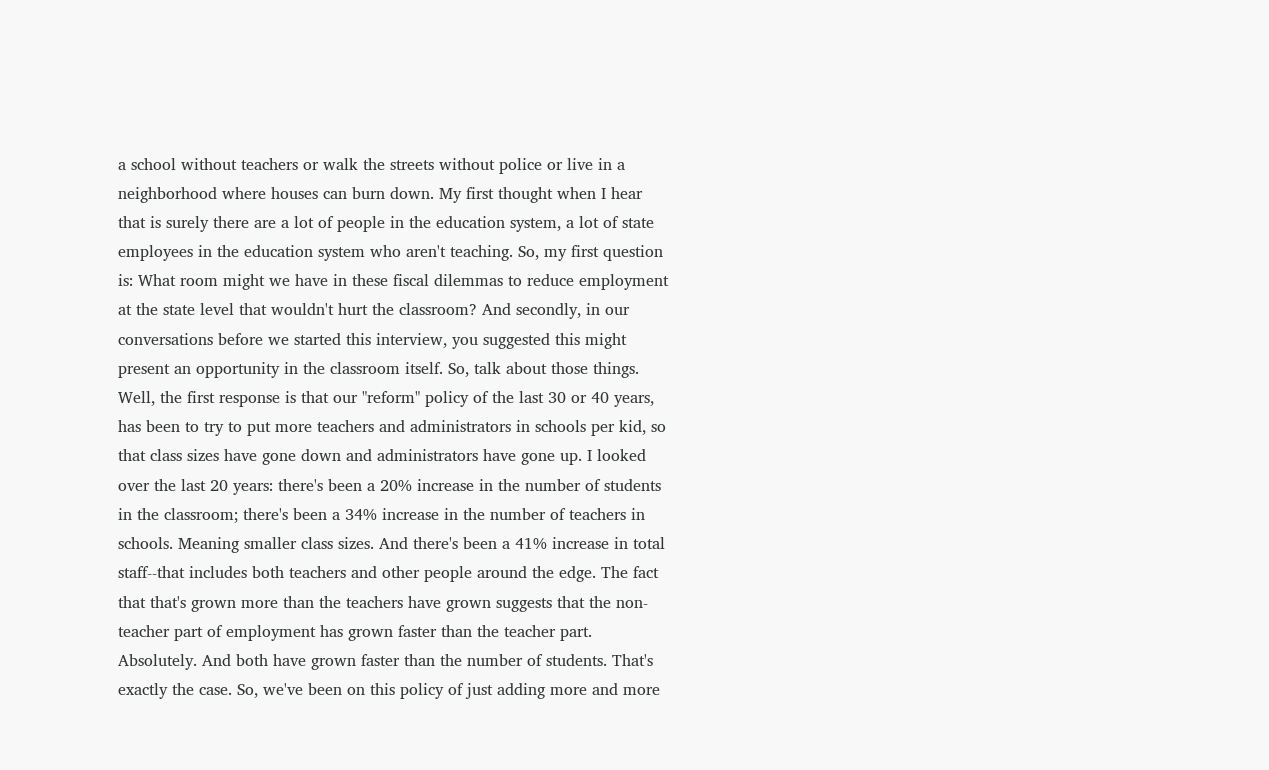a school without teachers or walk the streets without police or live in a neighborhood where houses can burn down. My first thought when I hear that is surely there are a lot of people in the education system, a lot of state employees in the education system who aren't teaching. So, my first question is: What room might we have in these fiscal dilemmas to reduce employment at the state level that wouldn't hurt the classroom? And secondly, in our conversations before we started this interview, you suggested this might present an opportunity in the classroom itself. So, talk about those things. Well, the first response is that our "reform" policy of the last 30 or 40 years, has been to try to put more teachers and administrators in schools per kid, so that class sizes have gone down and administrators have gone up. I looked over the last 20 years: there's been a 20% increase in the number of students in the classroom; there's been a 34% increase in the number of teachers in schools. Meaning smaller class sizes. And there's been a 41% increase in total staff--that includes both teachers and other people around the edge. The fact that that's grown more than the teachers have grown suggests that the non-teacher part of employment has grown faster than the teacher part. Absolutely. And both have grown faster than the number of students. That's exactly the case. So, we've been on this policy of just adding more and more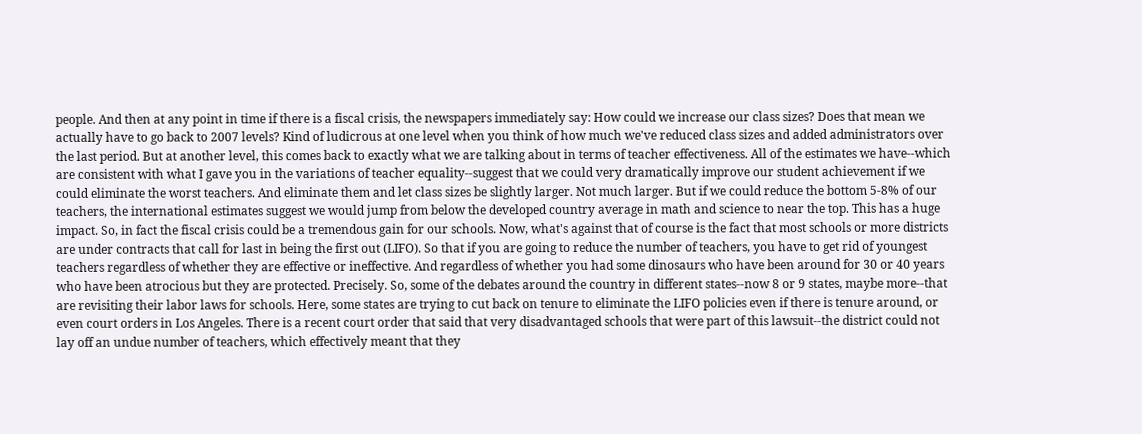people. And then at any point in time if there is a fiscal crisis, the newspapers immediately say: How could we increase our class sizes? Does that mean we actually have to go back to 2007 levels? Kind of ludicrous at one level when you think of how much we've reduced class sizes and added administrators over the last period. But at another level, this comes back to exactly what we are talking about in terms of teacher effectiveness. All of the estimates we have--which are consistent with what I gave you in the variations of teacher equality--suggest that we could very dramatically improve our student achievement if we could eliminate the worst teachers. And eliminate them and let class sizes be slightly larger. Not much larger. But if we could reduce the bottom 5-8% of our teachers, the international estimates suggest we would jump from below the developed country average in math and science to near the top. This has a huge impact. So, in fact the fiscal crisis could be a tremendous gain for our schools. Now, what's against that of course is the fact that most schools or more districts are under contracts that call for last in being the first out (LIFO). So that if you are going to reduce the number of teachers, you have to get rid of youngest teachers regardless of whether they are effective or ineffective. And regardless of whether you had some dinosaurs who have been around for 30 or 40 years who have been atrocious but they are protected. Precisely. So, some of the debates around the country in different states--now 8 or 9 states, maybe more--that are revisiting their labor laws for schools. Here, some states are trying to cut back on tenure to eliminate the LIFO policies even if there is tenure around, or even court orders in Los Angeles. There is a recent court order that said that very disadvantaged schools that were part of this lawsuit--the district could not lay off an undue number of teachers, which effectively meant that they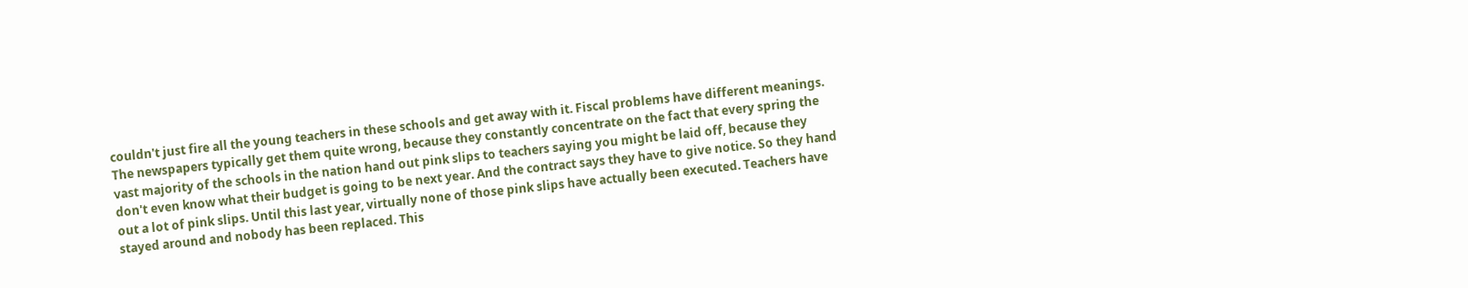couldn't just fire all the young teachers in these schools and get away with it. Fiscal problems have different meanings. The newspapers typically get them quite wrong, because they constantly concentrate on the fact that every spring the vast majority of the schools in the nation hand out pink slips to teachers saying you might be laid off, because they don't even know what their budget is going to be next year. And the contract says they have to give notice. So they hand out a lot of pink slips. Until this last year, virtually none of those pink slips have actually been executed. Teachers have stayed around and nobody has been replaced. This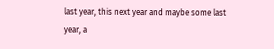last year, this next year and maybe some last year, a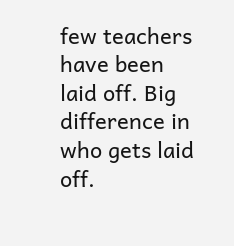few teachers have been laid off. Big difference in who gets laid off.